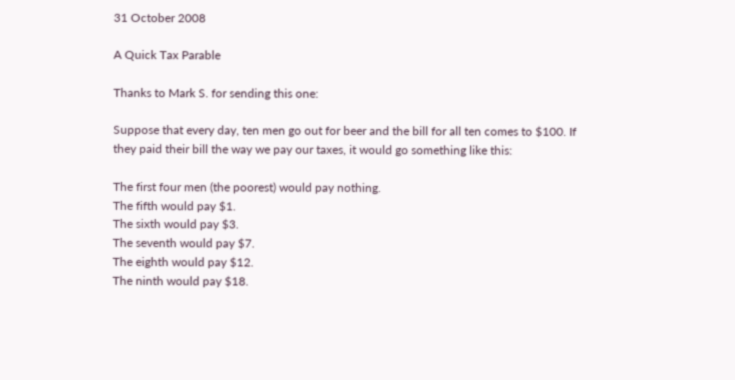31 October 2008

A Quick Tax Parable

Thanks to Mark S. for sending this one:

Suppose that every day, ten men go out for beer and the bill for all ten comes to $100. If they paid their bill the way we pay our taxes, it would go something like this:

The first four men (the poorest) would pay nothing.
The fifth would pay $1.
The sixth would pay $3.
The seventh would pay $7.
The eighth would pay $12.
The ninth would pay $18.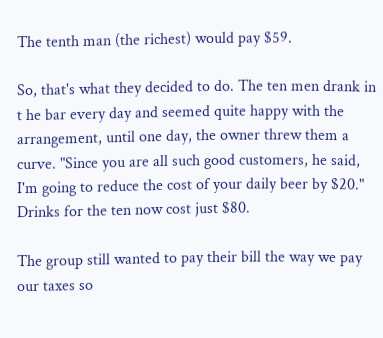The tenth man (the richest) would pay $59.

So, that's what they decided to do. The ten men drank in t he bar every day and seemed quite happy with the arrangement, until one day, the owner threw them a curve. "Since you are all such good customers, he said, I'm going to reduce the cost of your daily beer by $20." Drinks for the ten now cost just $80.

The group still wanted to pay their bill the way we pay our taxes so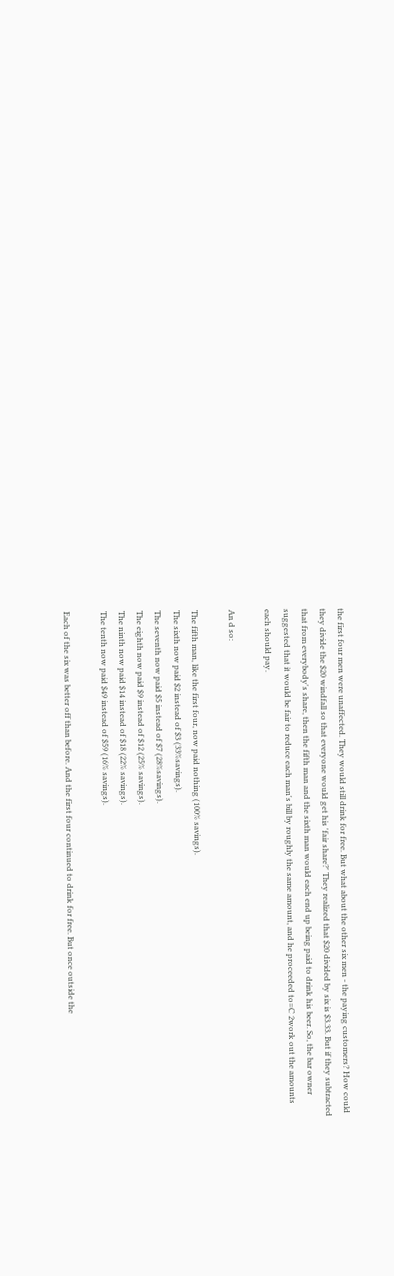the first four men were unaffected. They would still drink for free. But what about the other six men - the paying customers? How could they divide the $20 windfall so that everyone would get his 'fair share?' They realized that $20 divided by six is $3.33. But if they subtracted that from everybody's share, then the fifth man and the sixth man would each end up being paid to drink his beer. So, the bar owner suggested that it would be fair to reduce each man's bill by roughly the same amount, and he proceeded to=C 2work out the amounts each should pay.

An d so:

The fifth man, like the first four, now paid nothing (100% savings).
The sixth now paid $2 instead of $3 (33%savings).
The seventh now paid $5 instead of $7 (28%savings).
The eighth now paid $9 instead of $12 (25% savings).
The ninth now paid $14 instead of $18 (22% savings).
The tenth now paid $49 instead of $59 (16% savings).

Each of the six was better off than before. And the first four continued to drink for free. But once outside the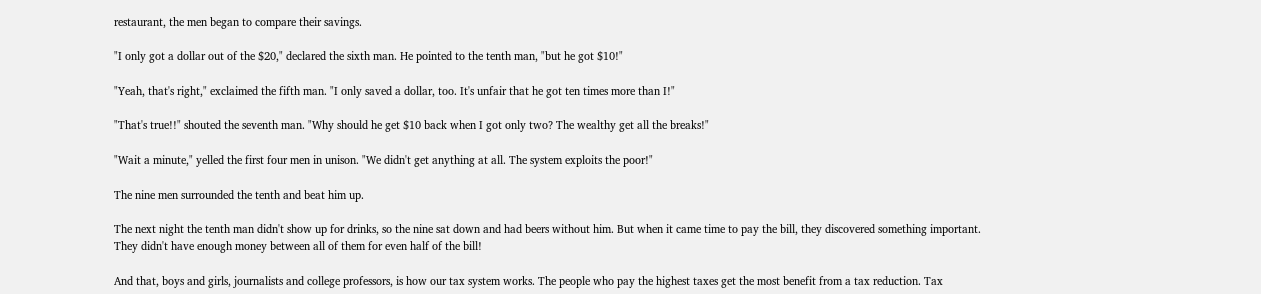restaurant, the men began to compare their savings.

"I only got a dollar out of the $20," declared the sixth man. He pointed to the tenth man, "but he got $10!"

"Yeah, that's right," exclaimed the fifth man. "I only saved a dollar, too. It's unfair that he got ten times more than I!"

"That's true!!" shouted the seventh man. "Why should he get $10 back when I got only two? The wealthy get all the breaks!"

"Wait a minute," yelled the first four men in unison. "We didn't get anything at all. The system exploits the poor!"

The nine men surrounded the tenth and beat him up.

The next night the tenth man didn't show up for drinks, so the nine sat down and had beers without him. But when it came time to pay the bill, they discovered something important. They didn't have enough money between all of them for even half of the bill!

And that, boys and girls, journalists and college professors, is how our tax system works. The people who pay the highest taxes get the most benefit from a tax reduction. Tax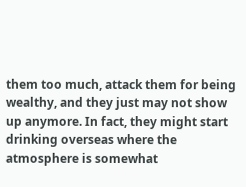them too much, attack them for being wealthy, and they just may not show up anymore. In fact, they might start drinking overseas where the atmosphere is somewhat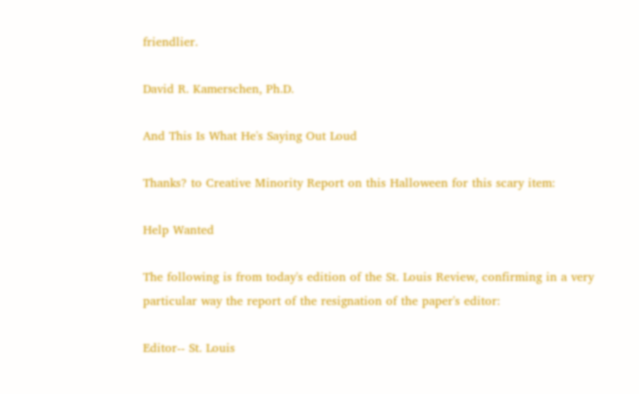friendlier.

David R. Kamerschen, Ph.D.

And This Is What He's Saying Out Loud

Thanks? to Creative Minority Report on this Halloween for this scary item:

Help Wanted

The following is from today's edition of the St. Louis Review, confirming in a very particular way the report of the resignation of the paper's editor:

Editor-- St. Louis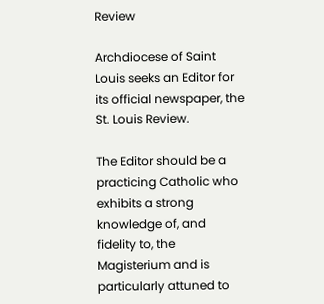Review

Archdiocese of Saint Louis seeks an Editor for its official newspaper, the St. Louis Review.

The Editor should be a practicing Catholic who exhibits a strong knowledge of, and fidelity to, the Magisterium and is particularly attuned to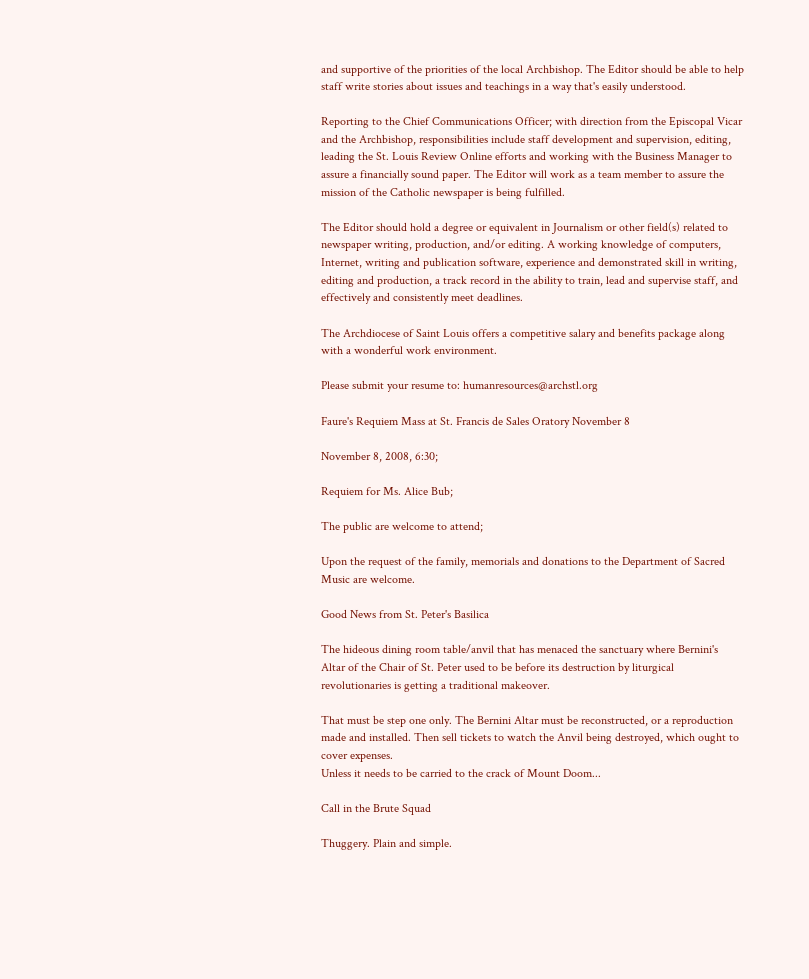and supportive of the priorities of the local Archbishop. The Editor should be able to help staff write stories about issues and teachings in a way that's easily understood.

Reporting to the Chief Communications Officer; with direction from the Episcopal Vicar and the Archbishop, responsibilities include staff development and supervision, editing, leading the St. Louis Review Online efforts and working with the Business Manager to assure a financially sound paper. The Editor will work as a team member to assure the mission of the Catholic newspaper is being fulfilled.

The Editor should hold a degree or equivalent in Journalism or other field(s) related to newspaper writing, production, and/or editing. A working knowledge of computers, Internet, writing and publication software, experience and demonstrated skill in writing, editing and production, a track record in the ability to train, lead and supervise staff, and effectively and consistently meet deadlines.

The Archdiocese of Saint Louis offers a competitive salary and benefits package along with a wonderful work environment.

Please submit your resume to: humanresources@archstl.org

Faure's Requiem Mass at St. Francis de Sales Oratory November 8

November 8, 2008, 6:30;

Requiem for Ms. Alice Bub;

The public are welcome to attend;

Upon the request of the family, memorials and donations to the Department of Sacred Music are welcome.

Good News from St. Peter's Basilica

The hideous dining room table/anvil that has menaced the sanctuary where Bernini's Altar of the Chair of St. Peter used to be before its destruction by liturgical revolutionaries is getting a traditional makeover.

That must be step one only. The Bernini Altar must be reconstructed, or a reproduction made and installed. Then sell tickets to watch the Anvil being destroyed, which ought to cover expenses.
Unless it needs to be carried to the crack of Mount Doom...

Call in the Brute Squad

Thuggery. Plain and simple.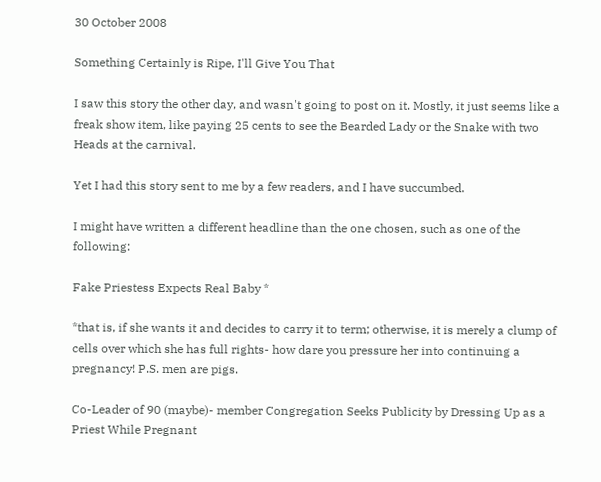30 October 2008

Something Certainly is Ripe, I'll Give You That

I saw this story the other day, and wasn't going to post on it. Mostly, it just seems like a freak show item, like paying 25 cents to see the Bearded Lady or the Snake with two Heads at the carnival.

Yet I had this story sent to me by a few readers, and I have succumbed.

I might have written a different headline than the one chosen, such as one of the following:

Fake Priestess Expects Real Baby *

*that is, if she wants it and decides to carry it to term; otherwise, it is merely a clump of cells over which she has full rights- how dare you pressure her into continuing a pregnancy! P.S. men are pigs.

Co-Leader of 90 (maybe)- member Congregation Seeks Publicity by Dressing Up as a Priest While Pregnant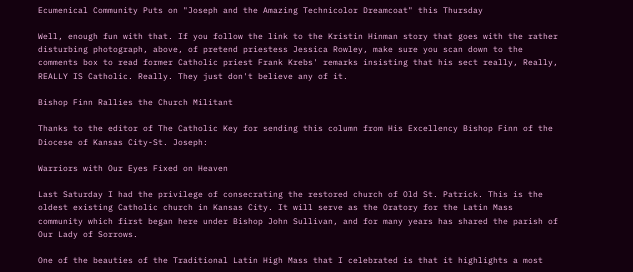Ecumenical Community Puts on "Joseph and the Amazing Technicolor Dreamcoat" this Thursday

Well, enough fun with that. If you follow the link to the Kristin Hinman story that goes with the rather disturbing photograph, above, of pretend priestess Jessica Rowley, make sure you scan down to the comments box to read former Catholic priest Frank Krebs' remarks insisting that his sect really, Really, REALLY IS Catholic. Really. They just don't believe any of it.

Bishop Finn Rallies the Church Militant

Thanks to the editor of The Catholic Key for sending this column from His Excellency Bishop Finn of the Diocese of Kansas City-St. Joseph:

Warriors with Our Eyes Fixed on Heaven

Last Saturday I had the privilege of consecrating the restored church of Old St. Patrick. This is the oldest existing Catholic church in Kansas City. It will serve as the Oratory for the Latin Mass community which first began here under Bishop John Sullivan, and for many years has shared the parish of Our Lady of Sorrows.

One of the beauties of the Traditional Latin High Mass that I celebrated is that it highlights a most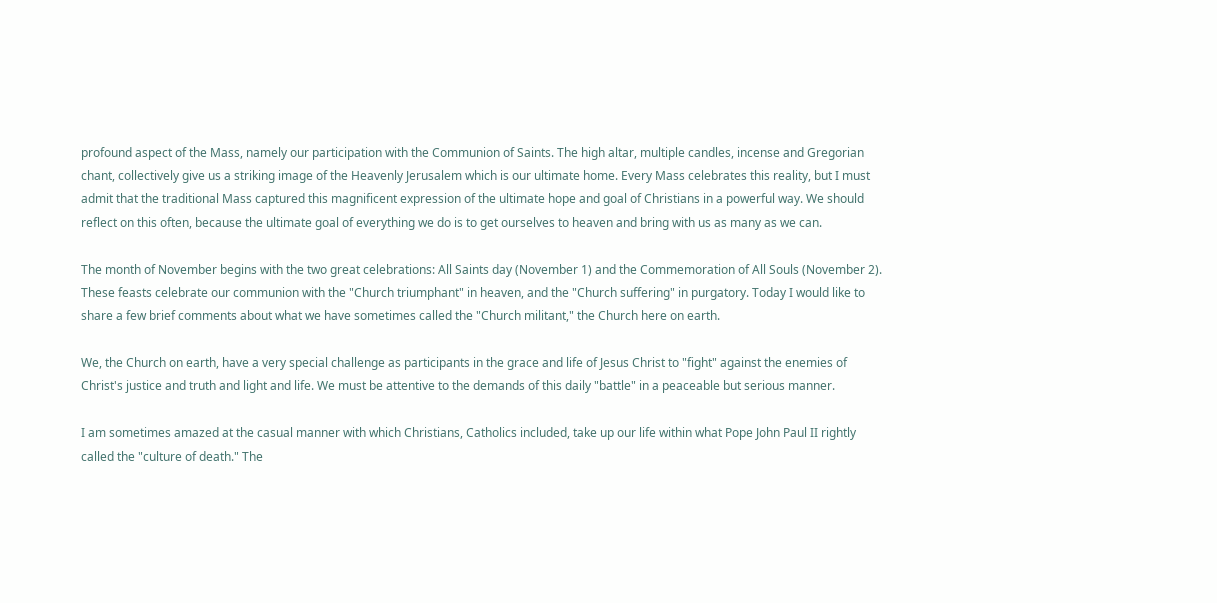profound aspect of the Mass, namely our participation with the Communion of Saints. The high altar, multiple candles, incense and Gregorian chant, collectively give us a striking image of the Heavenly Jerusalem which is our ultimate home. Every Mass celebrates this reality, but I must admit that the traditional Mass captured this magnificent expression of the ultimate hope and goal of Christians in a powerful way. We should reflect on this often, because the ultimate goal of everything we do is to get ourselves to heaven and bring with us as many as we can.

The month of November begins with the two great celebrations: All Saints day (November 1) and the Commemoration of All Souls (November 2). These feasts celebrate our communion with the "Church triumphant" in heaven, and the "Church suffering" in purgatory. Today I would like to share a few brief comments about what we have sometimes called the "Church militant," the Church here on earth.

We, the Church on earth, have a very special challenge as participants in the grace and life of Jesus Christ to "fight" against the enemies of Christ's justice and truth and light and life. We must be attentive to the demands of this daily "battle" in a peaceable but serious manner.

I am sometimes amazed at the casual manner with which Christians, Catholics included, take up our life within what Pope John Paul II rightly called the "culture of death." The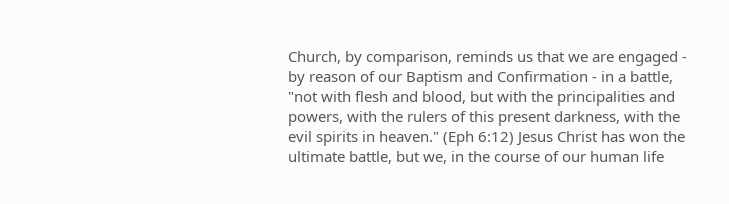Church, by comparison, reminds us that we are engaged - by reason of our Baptism and Confirmation - in a battle, "not with flesh and blood, but with the principalities and powers, with the rulers of this present darkness, with the evil spirits in heaven." (Eph 6:12) Jesus Christ has won the ultimate battle, but we, in the course of our human life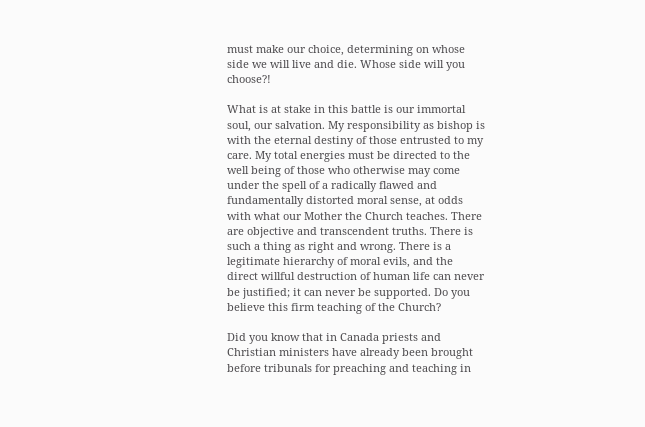must make our choice, determining on whose side we will live and die. Whose side will you choose?!

What is at stake in this battle is our immortal soul, our salvation. My responsibility as bishop is with the eternal destiny of those entrusted to my care. My total energies must be directed to the well being of those who otherwise may come under the spell of a radically flawed and fundamentally distorted moral sense, at odds with what our Mother the Church teaches. There are objective and transcendent truths. There is such a thing as right and wrong. There is a legitimate hierarchy of moral evils, and the direct willful destruction of human life can never be justified; it can never be supported. Do you believe this firm teaching of the Church?

Did you know that in Canada priests and Christian ministers have already been brought before tribunals for preaching and teaching in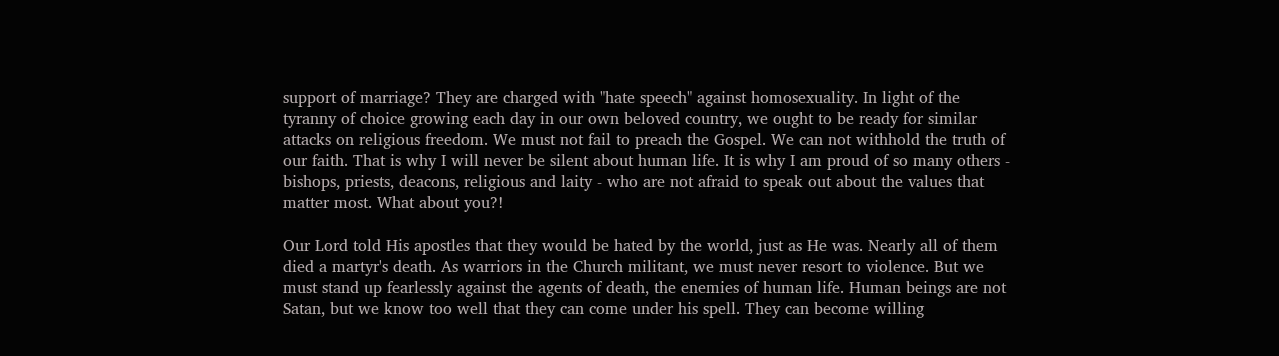support of marriage? They are charged with "hate speech" against homosexuality. In light of the tyranny of choice growing each day in our own beloved country, we ought to be ready for similar attacks on religious freedom. We must not fail to preach the Gospel. We can not withhold the truth of our faith. That is why I will never be silent about human life. It is why I am proud of so many others - bishops, priests, deacons, religious and laity - who are not afraid to speak out about the values that matter most. What about you?!

Our Lord told His apostles that they would be hated by the world, just as He was. Nearly all of them died a martyr's death. As warriors in the Church militant, we must never resort to violence. But we must stand up fearlessly against the agents of death, the enemies of human life. Human beings are not Satan, but we know too well that they can come under his spell. They can become willing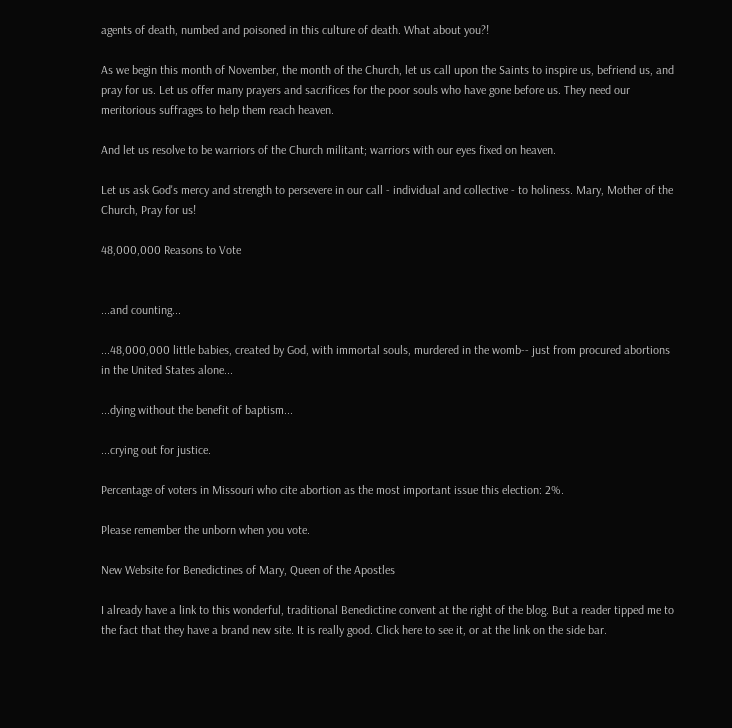agents of death, numbed and poisoned in this culture of death. What about you?!

As we begin this month of November, the month of the Church, let us call upon the Saints to inspire us, befriend us, and pray for us. Let us offer many prayers and sacrifices for the poor souls who have gone before us. They need our meritorious suffrages to help them reach heaven.

And let us resolve to be warriors of the Church militant; warriors with our eyes fixed on heaven.

Let us ask God's mercy and strength to persevere in our call - individual and collective - to holiness. Mary, Mother of the Church, Pray for us!

48,000,000 Reasons to Vote


...and counting...

...48,000,000 little babies, created by God, with immortal souls, murdered in the womb-- just from procured abortions in the United States alone...

...dying without the benefit of baptism...

...crying out for justice.

Percentage of voters in Missouri who cite abortion as the most important issue this election: 2%.

Please remember the unborn when you vote.

New Website for Benedictines of Mary, Queen of the Apostles

I already have a link to this wonderful, traditional Benedictine convent at the right of the blog. But a reader tipped me to the fact that they have a brand new site. It is really good. Click here to see it, or at the link on the side bar.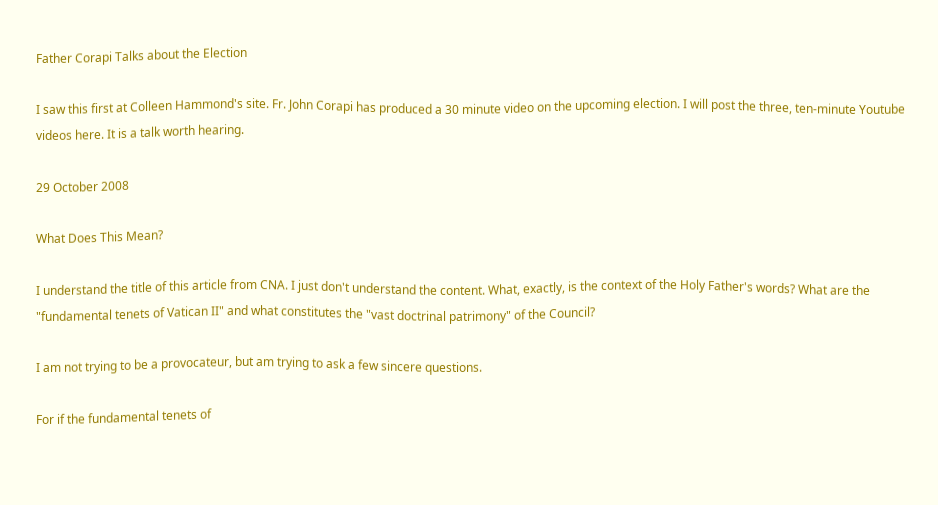Father Corapi Talks about the Election

I saw this first at Colleen Hammond's site. Fr. John Corapi has produced a 30 minute video on the upcoming election. I will post the three, ten-minute Youtube videos here. It is a talk worth hearing.

29 October 2008

What Does This Mean?

I understand the title of this article from CNA. I just don't understand the content. What, exactly, is the context of the Holy Father's words? What are the "fundamental tenets of Vatican II" and what constitutes the "vast doctrinal patrimony" of the Council?

I am not trying to be a provocateur, but am trying to ask a few sincere questions.

For if the fundamental tenets of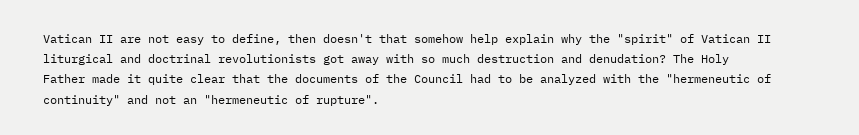Vatican II are not easy to define, then doesn't that somehow help explain why the "spirit" of Vatican II liturgical and doctrinal revolutionists got away with so much destruction and denudation? The Holy Father made it quite clear that the documents of the Council had to be analyzed with the "hermeneutic of continuity" and not an "hermeneutic of rupture".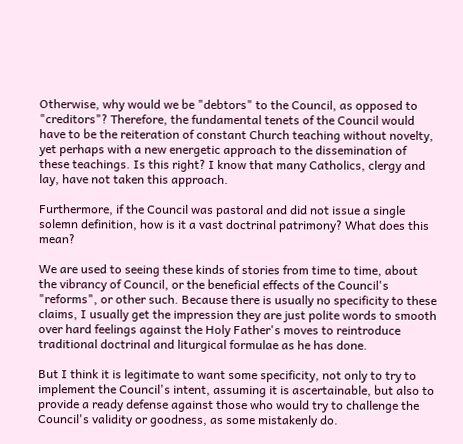Otherwise, why would we be "debtors" to the Council, as opposed to "creditors"? Therefore, the fundamental tenets of the Council would have to be the reiteration of constant Church teaching without novelty, yet perhaps with a new energetic approach to the dissemination of these teachings. Is this right? I know that many Catholics, clergy and lay, have not taken this approach.

Furthermore, if the Council was pastoral and did not issue a single solemn definition, how is it a vast doctrinal patrimony? What does this mean?

We are used to seeing these kinds of stories from time to time, about the vibrancy of Council, or the beneficial effects of the Council's "reforms", or other such. Because there is usually no specificity to these claims, I usually get the impression they are just polite words to smooth over hard feelings against the Holy Father's moves to reintroduce traditional doctrinal and liturgical formulae as he has done.

But I think it is legitimate to want some specificity, not only to try to implement the Council's intent, assuming it is ascertainable, but also to provide a ready defense against those who would try to challenge the Council's validity or goodness, as some mistakenly do.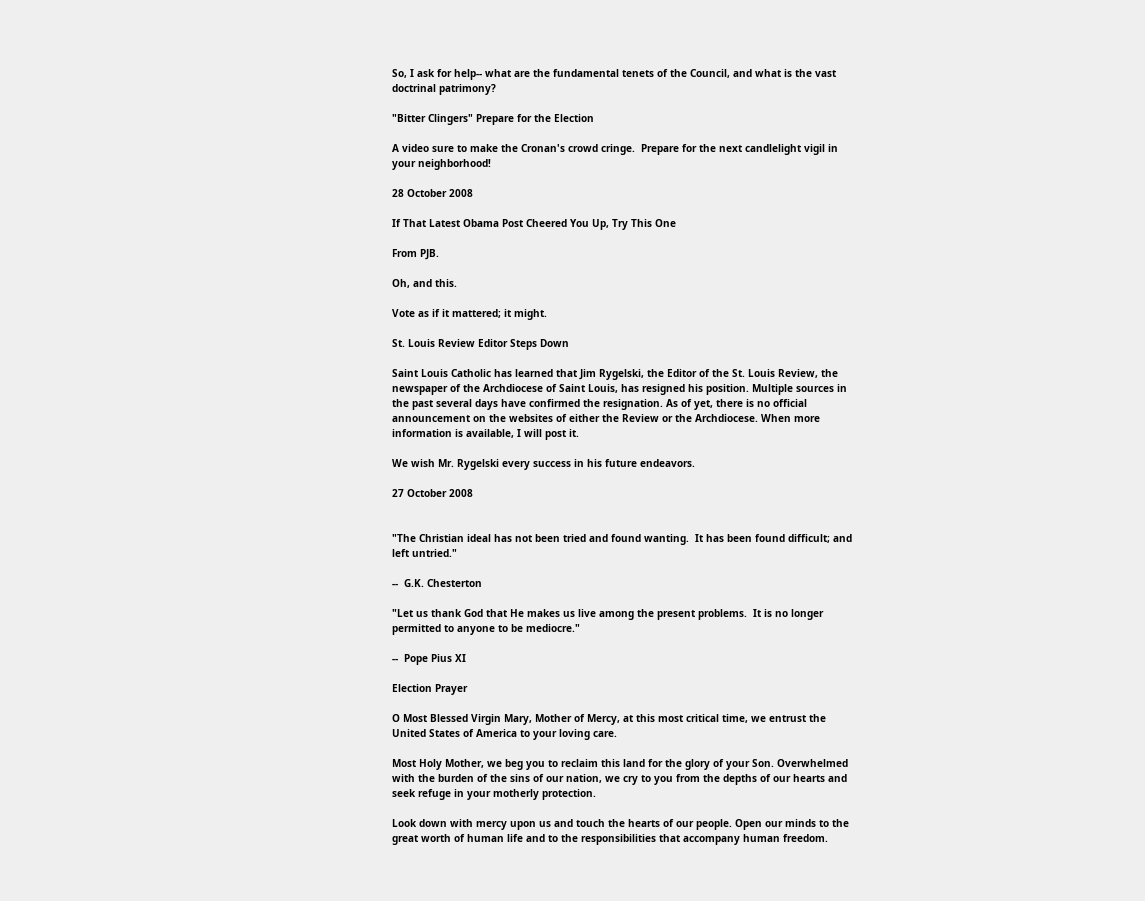So, I ask for help-- what are the fundamental tenets of the Council, and what is the vast doctrinal patrimony?

"Bitter Clingers" Prepare for the Election

A video sure to make the Cronan's crowd cringe.  Prepare for the next candlelight vigil in your neighborhood!

28 October 2008

If That Latest Obama Post Cheered You Up, Try This One

From PJB.

Oh, and this.

Vote as if it mattered; it might.

St. Louis Review Editor Steps Down

Saint Louis Catholic has learned that Jim Rygelski, the Editor of the St. Louis Review, the newspaper of the Archdiocese of Saint Louis, has resigned his position. Multiple sources in the past several days have confirmed the resignation. As of yet, there is no official announcement on the websites of either the Review or the Archdiocese. When more information is available, I will post it.

We wish Mr. Rygelski every success in his future endeavors.

27 October 2008


"The Christian ideal has not been tried and found wanting.  It has been found difficult; and left untried."

--  G.K. Chesterton

"Let us thank God that He makes us live among the present problems.  It is no longer permitted to anyone to be mediocre."

--  Pope Pius XI

Election Prayer

O Most Blessed Virgin Mary, Mother of Mercy, at this most critical time, we entrust the United States of America to your loving care.

Most Holy Mother, we beg you to reclaim this land for the glory of your Son. Overwhelmed with the burden of the sins of our nation, we cry to you from the depths of our hearts and seek refuge in your motherly protection.

Look down with mercy upon us and touch the hearts of our people. Open our minds to the great worth of human life and to the responsibilities that accompany human freedom.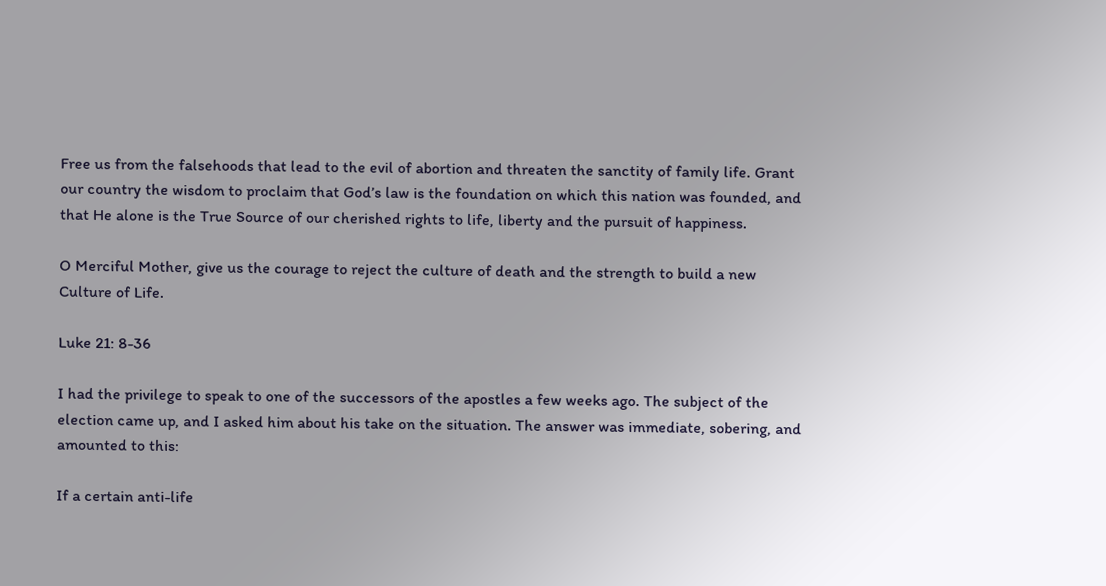Free us from the falsehoods that lead to the evil of abortion and threaten the sanctity of family life. Grant our country the wisdom to proclaim that God’s law is the foundation on which this nation was founded, and that He alone is the True Source of our cherished rights to life, liberty and the pursuit of happiness.

O Merciful Mother, give us the courage to reject the culture of death and the strength to build a new Culture of Life.

Luke 21: 8-36

I had the privilege to speak to one of the successors of the apostles a few weeks ago. The subject of the election came up, and I asked him about his take on the situation. The answer was immediate, sobering, and amounted to this:

If a certain anti-life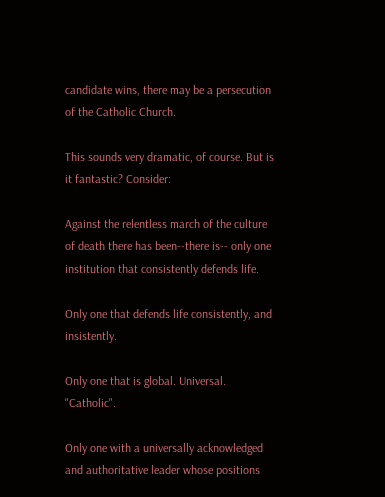candidate wins, there may be a persecution of the Catholic Church.

This sounds very dramatic, of course. But is it fantastic? Consider:

Against the relentless march of the culture of death there has been--there is-- only one institution that consistently defends life.

Only one that defends life consistently, and insistently.

Only one that is global. Universal. "Catholic".

Only one with a universally acknowledged and authoritative leader whose positions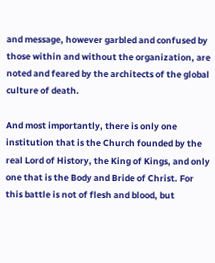and message, however garbled and confused by those within and without the organization, are noted and feared by the architects of the global culture of death.

And most importantly, there is only one institution that is the Church founded by the real Lord of History, the King of Kings, and only one that is the Body and Bride of Christ. For this battle is not of flesh and blood, but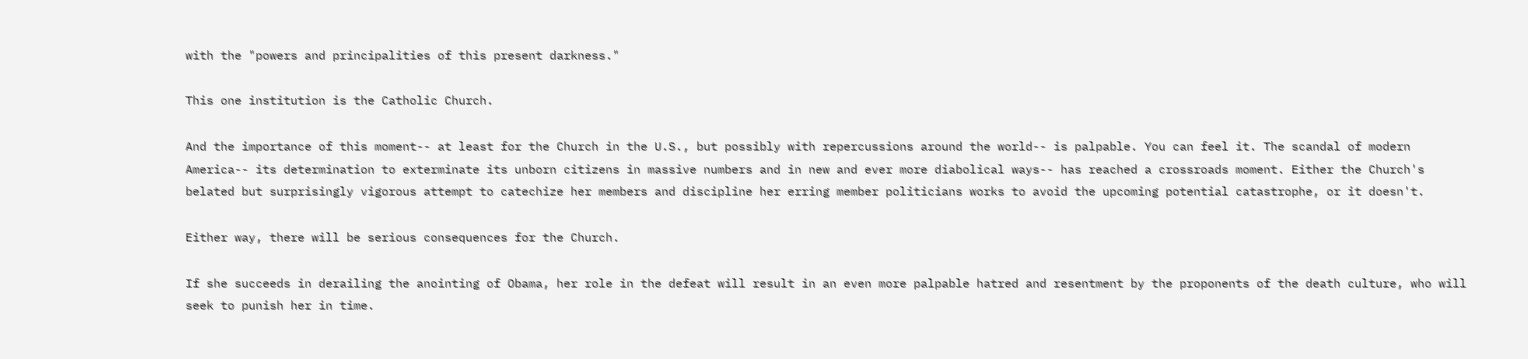with the "powers and principalities of this present darkness."

This one institution is the Catholic Church.

And the importance of this moment-- at least for the Church in the U.S., but possibly with repercussions around the world-- is palpable. You can feel it. The scandal of modern America-- its determination to exterminate its unborn citizens in massive numbers and in new and ever more diabolical ways-- has reached a crossroads moment. Either the Church's belated but surprisingly vigorous attempt to catechize her members and discipline her erring member politicians works to avoid the upcoming potential catastrophe, or it doesn't.

Either way, there will be serious consequences for the Church.

If she succeeds in derailing the anointing of Obama, her role in the defeat will result in an even more palpable hatred and resentment by the proponents of the death culture, who will seek to punish her in time.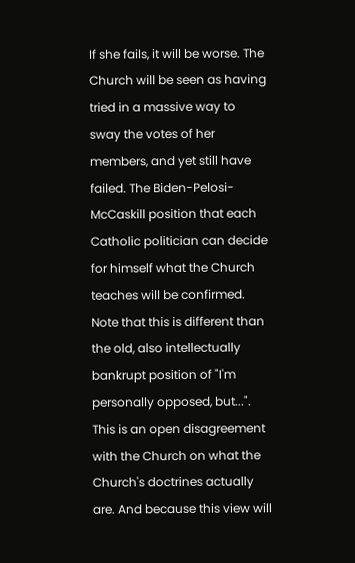If she fails, it will be worse. The Church will be seen as having tried in a massive way to sway the votes of her members, and yet still have failed. The Biden-Pelosi-McCaskill position that each Catholic politician can decide for himself what the Church teaches will be confirmed. Note that this is different than the old, also intellectually bankrupt position of "I'm personally opposed, but...". This is an open disagreement with the Church on what the Church's doctrines actually are. And because this view will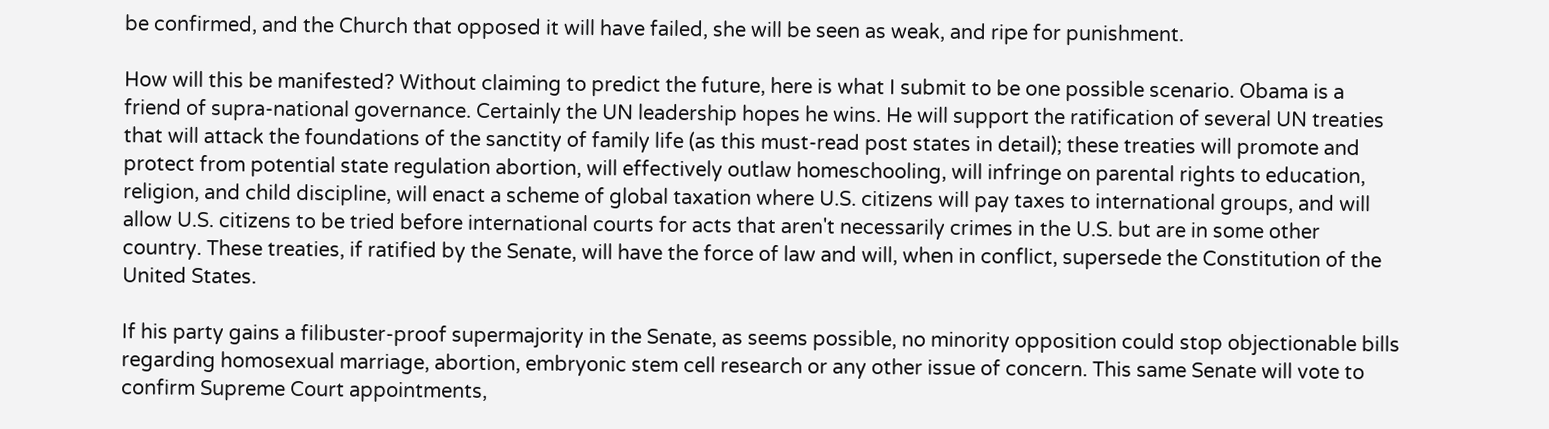be confirmed, and the Church that opposed it will have failed, she will be seen as weak, and ripe for punishment.

How will this be manifested? Without claiming to predict the future, here is what I submit to be one possible scenario. Obama is a friend of supra-national governance. Certainly the UN leadership hopes he wins. He will support the ratification of several UN treaties that will attack the foundations of the sanctity of family life (as this must-read post states in detail); these treaties will promote and protect from potential state regulation abortion, will effectively outlaw homeschooling, will infringe on parental rights to education, religion, and child discipline, will enact a scheme of global taxation where U.S. citizens will pay taxes to international groups, and will allow U.S. citizens to be tried before international courts for acts that aren't necessarily crimes in the U.S. but are in some other country. These treaties, if ratified by the Senate, will have the force of law and will, when in conflict, supersede the Constitution of the United States.

If his party gains a filibuster-proof supermajority in the Senate, as seems possible, no minority opposition could stop objectionable bills regarding homosexual marriage, abortion, embryonic stem cell research or any other issue of concern. This same Senate will vote to confirm Supreme Court appointments,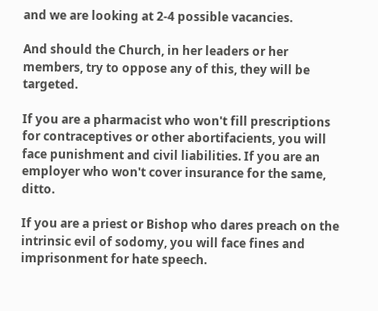and we are looking at 2-4 possible vacancies.

And should the Church, in her leaders or her members, try to oppose any of this, they will be targeted.

If you are a pharmacist who won't fill prescriptions for contraceptives or other abortifacients, you will face punishment and civil liabilities. If you are an employer who won't cover insurance for the same, ditto.

If you are a priest or Bishop who dares preach on the intrinsic evil of sodomy, you will face fines and imprisonment for hate speech.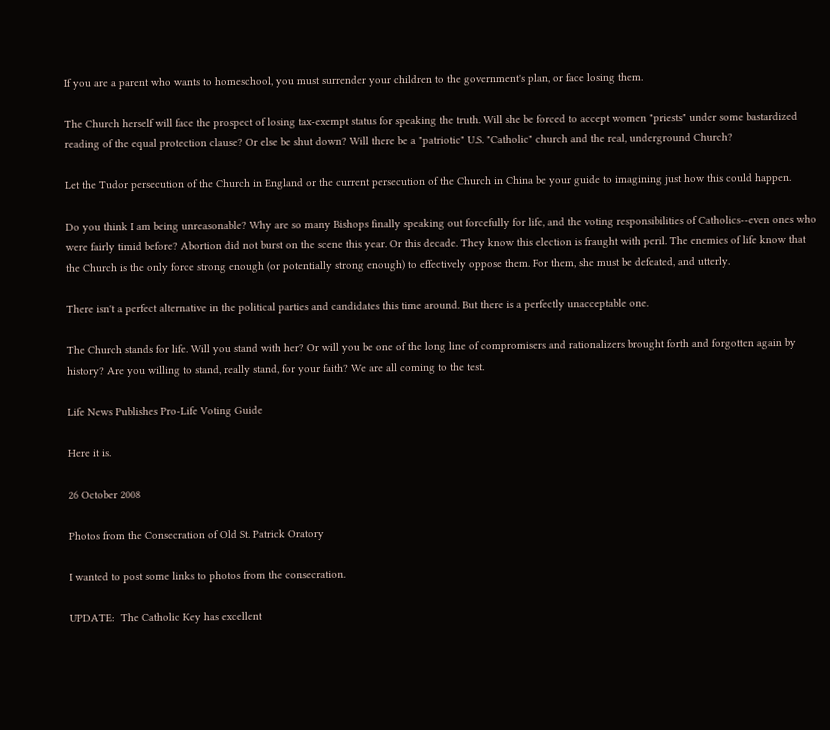If you are a parent who wants to homeschool, you must surrender your children to the government's plan, or face losing them.

The Church herself will face the prospect of losing tax-exempt status for speaking the truth. Will she be forced to accept women "priests" under some bastardized reading of the equal protection clause? Or else be shut down? Will there be a "patriotic" U.S. "Catholic" church and the real, underground Church?

Let the Tudor persecution of the Church in England or the current persecution of the Church in China be your guide to imagining just how this could happen.

Do you think I am being unreasonable? Why are so many Bishops finally speaking out forcefully for life, and the voting responsibilities of Catholics--even ones who were fairly timid before? Abortion did not burst on the scene this year. Or this decade. They know this election is fraught with peril. The enemies of life know that the Church is the only force strong enough (or potentially strong enough) to effectively oppose them. For them, she must be defeated, and utterly.

There isn't a perfect alternative in the political parties and candidates this time around. But there is a perfectly unacceptable one.

The Church stands for life. Will you stand with her? Or will you be one of the long line of compromisers and rationalizers brought forth and forgotten again by history? Are you willing to stand, really stand, for your faith? We are all coming to the test.

Life News Publishes Pro-Life Voting Guide

Here it is.

26 October 2008

Photos from the Consecration of Old St. Patrick Oratory

I wanted to post some links to photos from the consecration.

UPDATE:  The Catholic Key has excellent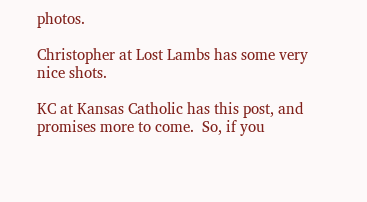photos.

Christopher at Lost Lambs has some very nice shots.

KC at Kansas Catholic has this post, and promises more to come.  So, if you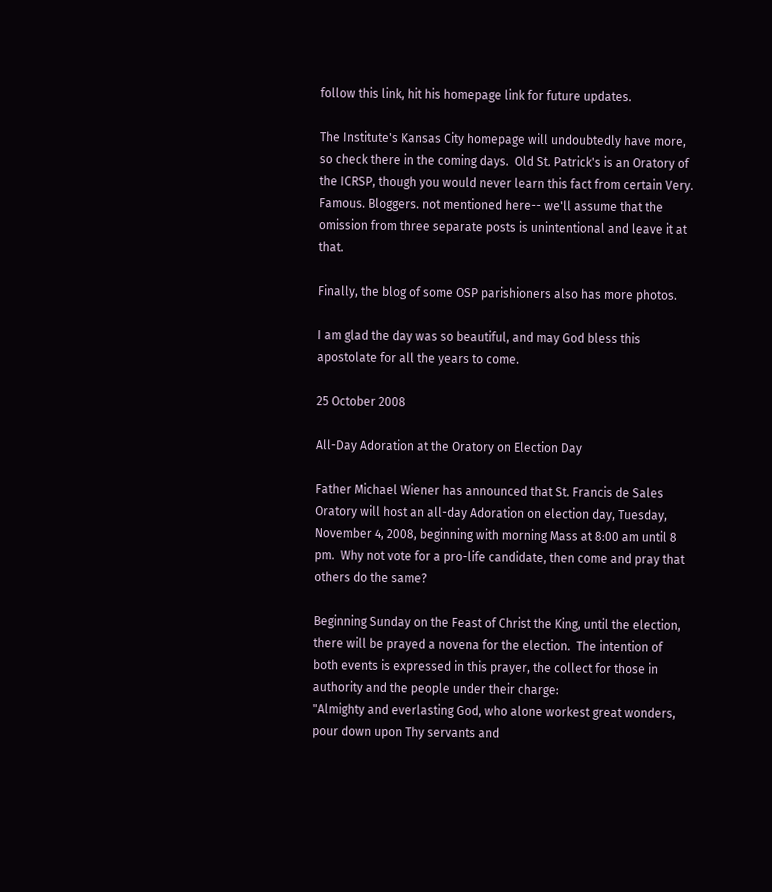follow this link, hit his homepage link for future updates.

The Institute's Kansas City homepage will undoubtedly have more, so check there in the coming days.  Old St. Patrick's is an Oratory of the ICRSP, though you would never learn this fact from certain Very. Famous. Bloggers. not mentioned here-- we'll assume that the omission from three separate posts is unintentional and leave it at that.

Finally, the blog of some OSP parishioners also has more photos.

I am glad the day was so beautiful, and may God bless this apostolate for all the years to come.

25 October 2008

All-Day Adoration at the Oratory on Election Day

Father Michael Wiener has announced that St. Francis de Sales Oratory will host an all-day Adoration on election day, Tuesday, November 4, 2008, beginning with morning Mass at 8:00 am until 8 pm.  Why not vote for a pro-life candidate, then come and pray that others do the same?

Beginning Sunday on the Feast of Christ the King, until the election, there will be prayed a novena for the election.  The intention of both events is expressed in this prayer, the collect for those in authority and the people under their charge:
"Almighty and everlasting God, who alone workest great wonders, pour down upon Thy servants and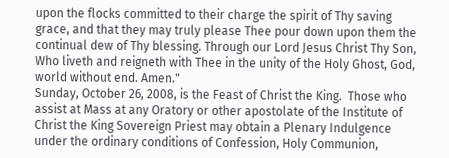upon the flocks committed to their charge the spirit of Thy saving grace, and that they may truly please Thee pour down upon them the continual dew of Thy blessing. Through our Lord Jesus Christ Thy Son, Who liveth and reigneth with Thee in the unity of the Holy Ghost, God, world without end. Amen."
Sunday, October 26, 2008, is the Feast of Christ the King.  Those who assist at Mass at any Oratory or other apostolate of the Institute of Christ the King Sovereign Priest may obtain a Plenary Indulgence under the ordinary conditions of Confession, Holy Communion,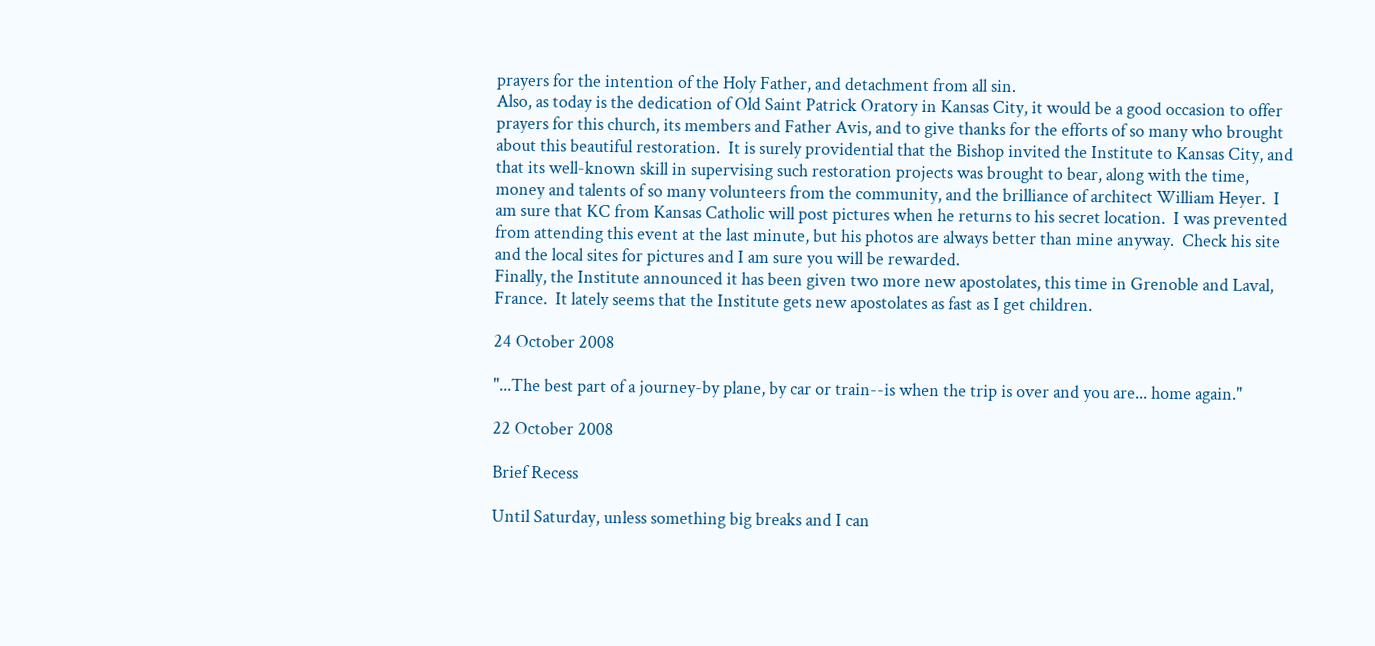prayers for the intention of the Holy Father, and detachment from all sin.
Also, as today is the dedication of Old Saint Patrick Oratory in Kansas City, it would be a good occasion to offer prayers for this church, its members and Father Avis, and to give thanks for the efforts of so many who brought about this beautiful restoration.  It is surely providential that the Bishop invited the Institute to Kansas City, and that its well-known skill in supervising such restoration projects was brought to bear, along with the time, money and talents of so many volunteers from the community, and the brilliance of architect William Heyer.  I am sure that KC from Kansas Catholic will post pictures when he returns to his secret location.  I was prevented from attending this event at the last minute, but his photos are always better than mine anyway.  Check his site and the local sites for pictures and I am sure you will be rewarded.
Finally, the Institute announced it has been given two more new apostolates, this time in Grenoble and Laval, France.  It lately seems that the Institute gets new apostolates as fast as I get children.

24 October 2008

"...The best part of a journey-by plane, by car or train--is when the trip is over and you are... home again."

22 October 2008

Brief Recess

Until Saturday, unless something big breaks and I can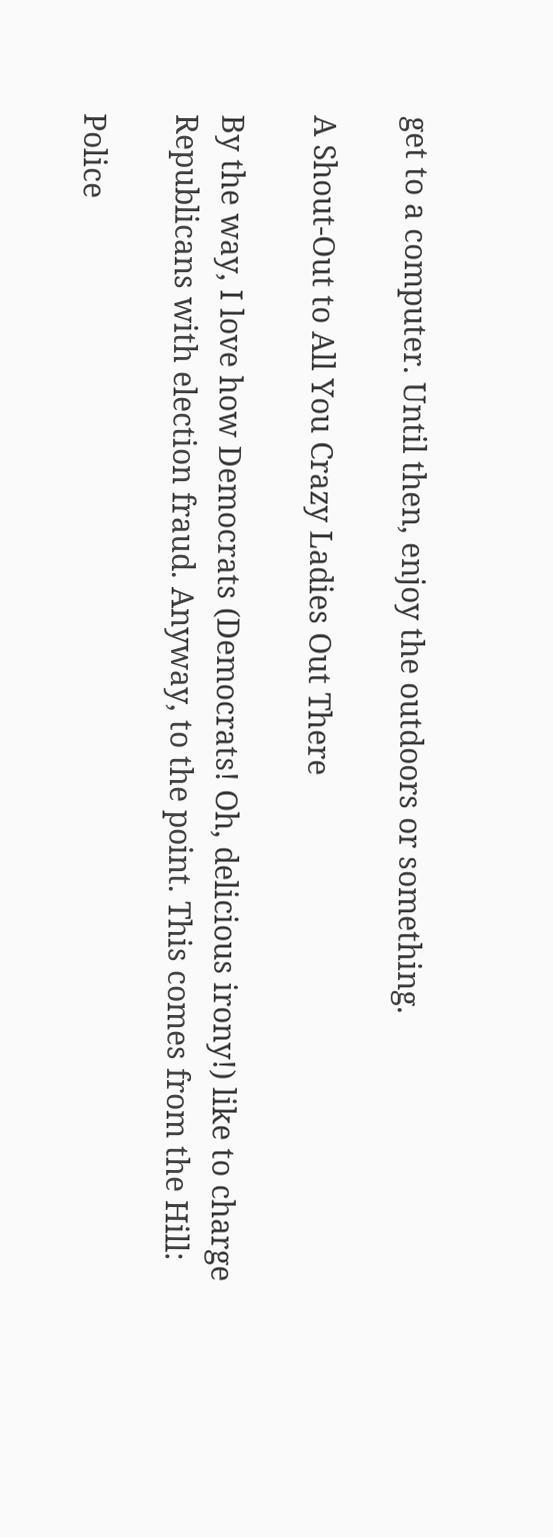get to a computer. Until then, enjoy the outdoors or something.

A Shout-Out to All You Crazy Ladies Out There

By the way, I love how Democrats (Democrats! Oh, delicious irony!) like to charge Republicans with election fraud. Anyway, to the point. This comes from the Hill:

Police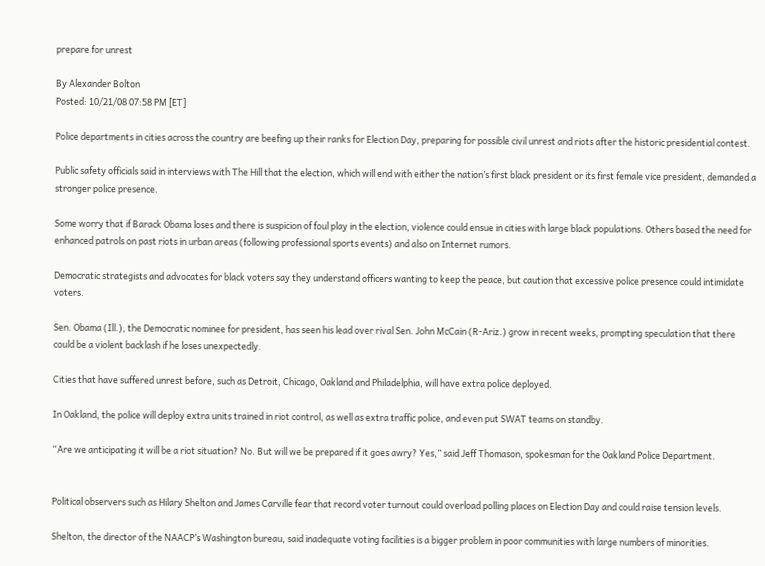prepare for unrest

By Alexander Bolton
Posted: 10/21/08 07:58 PM [ET]

Police departments in cities across the country are beefing up their ranks for Election Day, preparing for possible civil unrest and riots after the historic presidential contest.

Public safety officials said in interviews with The Hill that the election, which will end with either the nation’s first black president or its first female vice president, demanded a stronger police presence.

Some worry that if Barack Obama loses and there is suspicion of foul play in the election, violence could ensue in cities with large black populations. Others based the need for enhanced patrols on past riots in urban areas (following professional sports events) and also on Internet rumors.

Democratic strategists and advocates for black voters say they understand officers wanting to keep the peace, but caution that excessive police presence could intimidate voters.

Sen. Obama (Ill.), the Democratic nominee for president, has seen his lead over rival Sen. John McCain (R-Ariz.) grow in recent weeks, prompting speculation that there could be a violent backlash if he loses unexpectedly.

Cities that have suffered unrest before, such as Detroit, Chicago, Oakland and Philadelphia, will have extra police deployed.

In Oakland, the police will deploy extra units trained in riot control, as well as extra traffic police, and even put SWAT teams on standby.

“Are we anticipating it will be a riot situation? No. But will we be prepared if it goes awry? Yes,” said Jeff Thomason, spokesman for the Oakland Police Department.


Political observers such as Hilary Shelton and James Carville fear that record voter turnout could overload polling places on Election Day and could raise tension levels.

Shelton, the director of the NAACP’s Washington bureau, said inadequate voting facilities is a bigger problem in poor communities with large numbers of minorities.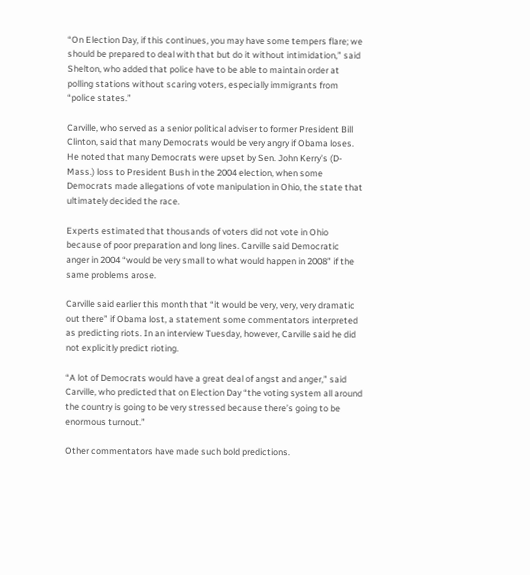“On Election Day, if this continues, you may have some tempers flare; we should be prepared to deal with that but do it without intimidation,” said Shelton, who added that police have to be able to maintain order at polling stations without scaring voters, especially immigrants from “police states.”

Carville, who served as a senior political adviser to former President Bill Clinton, said that many Democrats would be very angry if Obama loses. He noted that many Democrats were upset by Sen. John Kerry’s (D-Mass.) loss to President Bush in the 2004 election, when some Democrats made allegations of vote manipulation in Ohio, the state that ultimately decided the race.

Experts estimated that thousands of voters did not vote in Ohio because of poor preparation and long lines. Carville said Democratic anger in 2004 “would be very small to what would happen in 2008” if the same problems arose.

Carville said earlier this month that “it would be very, very, very dramatic out there” if Obama lost, a statement some commentators interpreted as predicting riots. In an interview Tuesday, however, Carville said he did not explicitly predict rioting.

“A lot of Democrats would have a great deal of angst and anger,” said Carville, who predicted that on Election Day “the voting system all around the country is going to be very stressed because there’s going to be enormous turnout.”

Other commentators have made such bold predictions.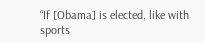“If [Obama] is elected, like with sports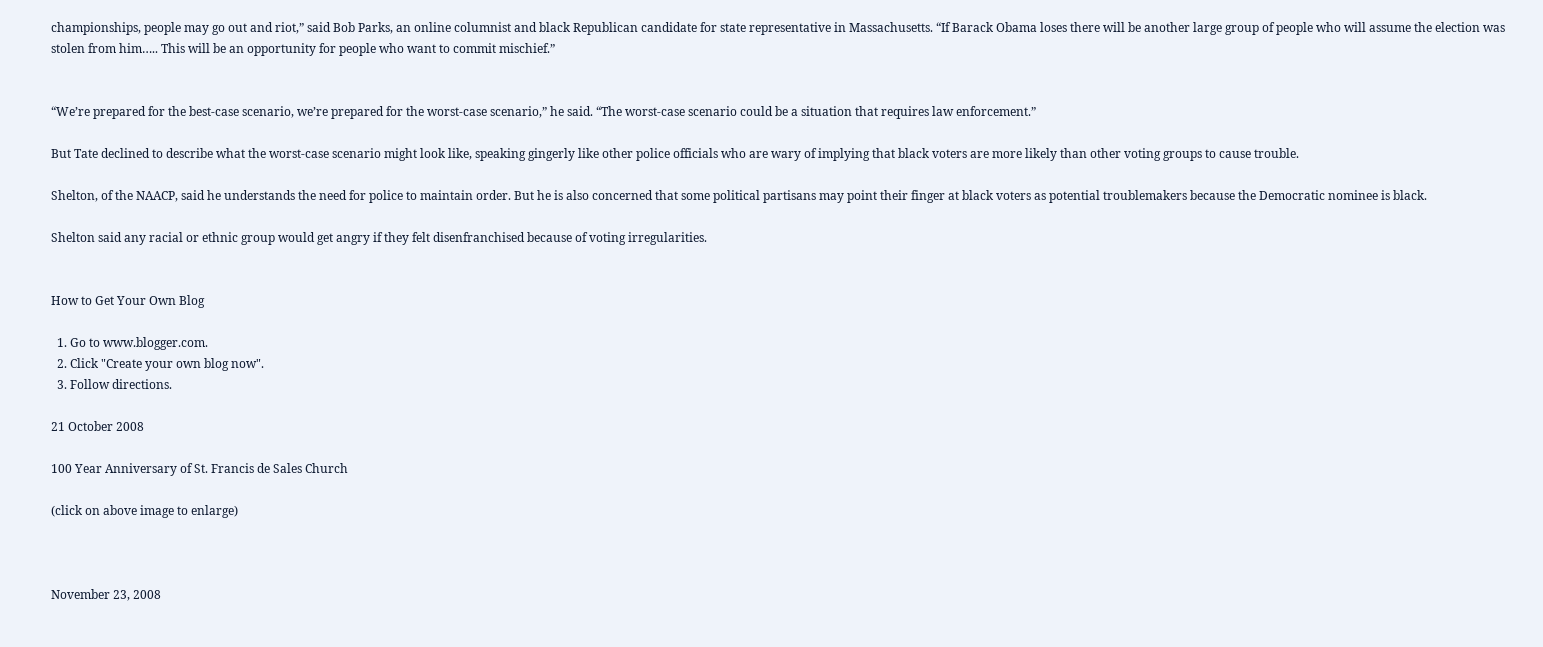championships, people may go out and riot,” said Bob Parks, an online columnist and black Republican candidate for state representative in Massachusetts. “If Barack Obama loses there will be another large group of people who will assume the election was stolen from him….. This will be an opportunity for people who want to commit mischief.”


“We’re prepared for the best-case scenario, we’re prepared for the worst-case scenario,” he said. “The worst-case scenario could be a situation that requires law enforcement.”

But Tate declined to describe what the worst-case scenario might look like, speaking gingerly like other police officials who are wary of implying that black voters are more likely than other voting groups to cause trouble.

Shelton, of the NAACP, said he understands the need for police to maintain order. But he is also concerned that some political partisans may point their finger at black voters as potential troublemakers because the Democratic nominee is black.

Shelton said any racial or ethnic group would get angry if they felt disenfranchised because of voting irregularities.


How to Get Your Own Blog

  1. Go to www.blogger.com.
  2. Click "Create your own blog now".
  3. Follow directions.

21 October 2008

100 Year Anniversary of St. Francis de Sales Church

(click on above image to enlarge)



November 23, 2008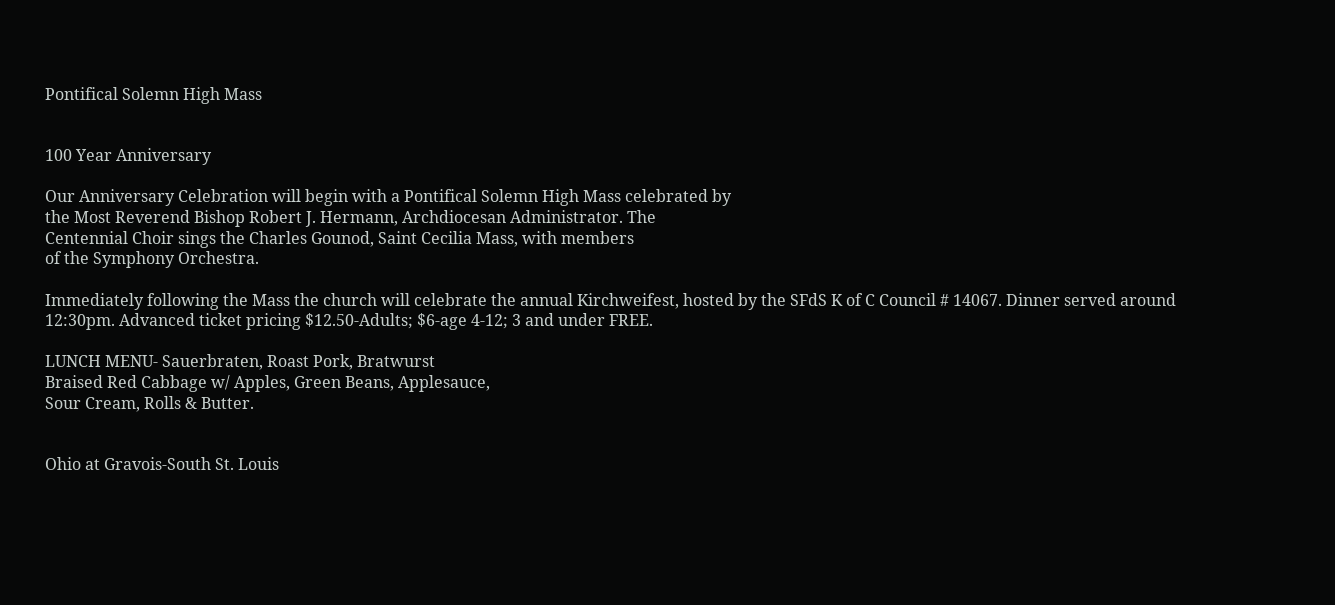Pontifical Solemn High Mass


100 Year Anniversary

Our Anniversary Celebration will begin with a Pontifical Solemn High Mass celebrated by
the Most Reverend Bishop Robert J. Hermann, Archdiocesan Administrator. The
Centennial Choir sings the Charles Gounod, Saint Cecilia Mass, with members
of the Symphony Orchestra.

Immediately following the Mass the church will celebrate the annual Kirchweifest, hosted by the SFdS K of C Council # 14067. Dinner served around 12:30pm. Advanced ticket pricing $12.50-Adults; $6-age 4-12; 3 and under FREE.

LUNCH MENU- Sauerbraten, Roast Pork, Bratwurst
Braised Red Cabbage w/ Apples, Green Beans, Applesauce,
Sour Cream, Rolls & Butter.


Ohio at Gravois-South St. Louis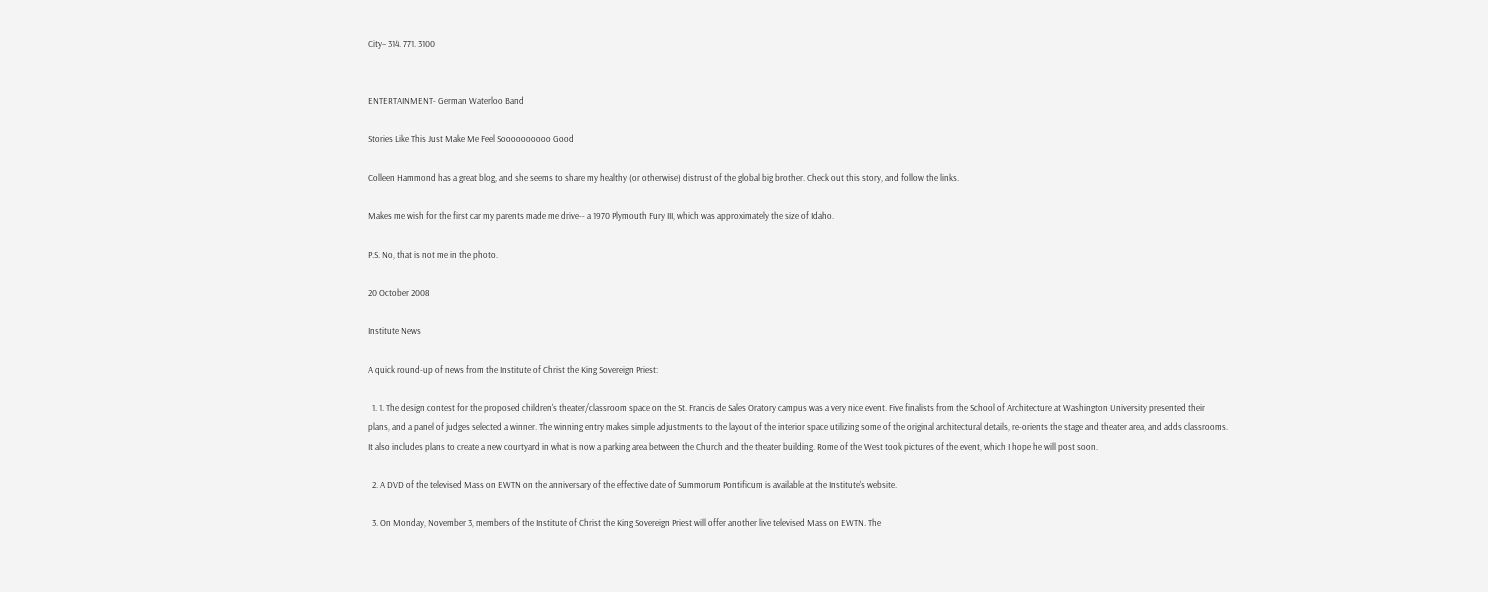City– 314. 771. 3100


ENTERTAINMENT- German Waterloo Band

Stories Like This Just Make Me Feel Soooooooooo Good

Colleen Hammond has a great blog, and she seems to share my healthy (or otherwise) distrust of the global big brother. Check out this story, and follow the links.

Makes me wish for the first car my parents made me drive-- a 1970 Plymouth Fury III, which was approximately the size of Idaho.

P.S. No, that is not me in the photo.

20 October 2008

Institute News

A quick round-up of news from the Institute of Christ the King Sovereign Priest:

  1. 1. The design contest for the proposed children's theater/classroom space on the St. Francis de Sales Oratory campus was a very nice event. Five finalists from the School of Architecture at Washington University presented their plans, and a panel of judges selected a winner. The winning entry makes simple adjustments to the layout of the interior space utilizing some of the original architectural details, re-orients the stage and theater area, and adds classrooms. It also includes plans to create a new courtyard in what is now a parking area between the Church and the theater building. Rome of the West took pictures of the event, which I hope he will post soon.

  2. A DVD of the televised Mass on EWTN on the anniversary of the effective date of Summorum Pontificum is available at the Institute's website.

  3. On Monday, November 3, members of the Institute of Christ the King Sovereign Priest will offer another live televised Mass on EWTN. The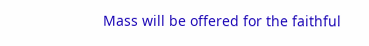Mass will be offered for the faithful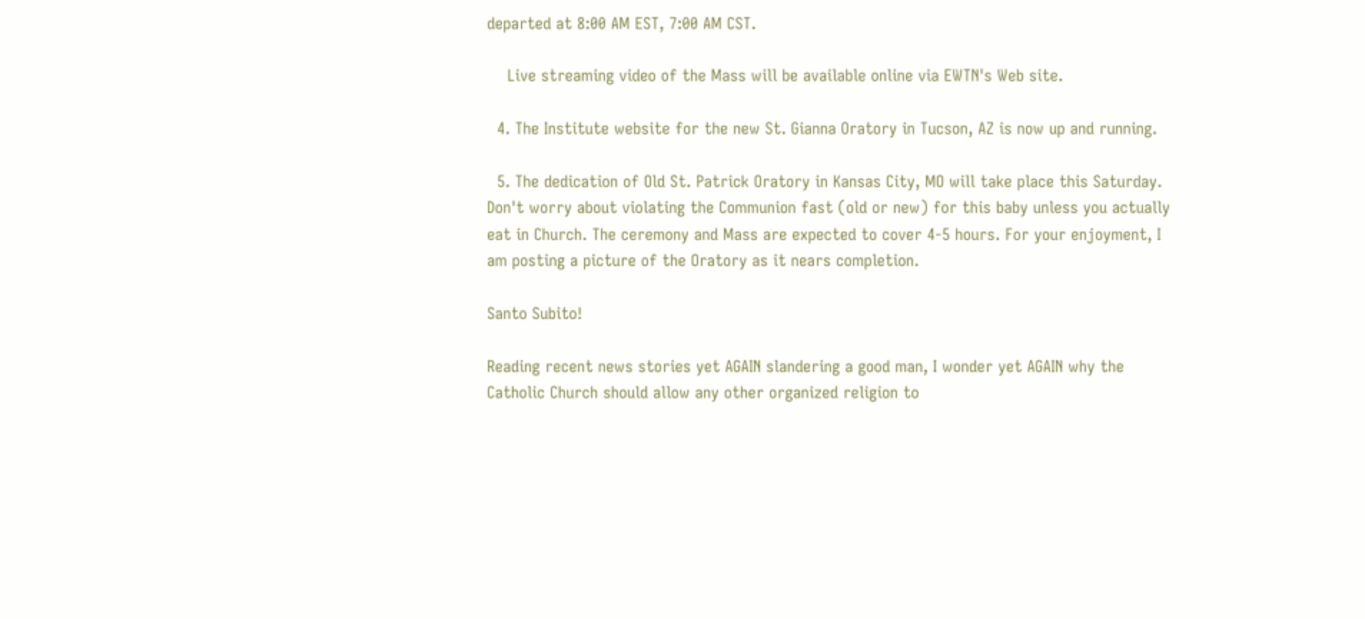departed at 8:00 AM EST, 7:00 AM CST.

    Live streaming video of the Mass will be available online via EWTN's Web site.

  4. The Institute website for the new St. Gianna Oratory in Tucson, AZ is now up and running.

  5. The dedication of Old St. Patrick Oratory in Kansas City, MO will take place this Saturday. Don't worry about violating the Communion fast (old or new) for this baby unless you actually eat in Church. The ceremony and Mass are expected to cover 4-5 hours. For your enjoyment, I am posting a picture of the Oratory as it nears completion.

Santo Subito!

Reading recent news stories yet AGAIN slandering a good man, I wonder yet AGAIN why the Catholic Church should allow any other organized religion to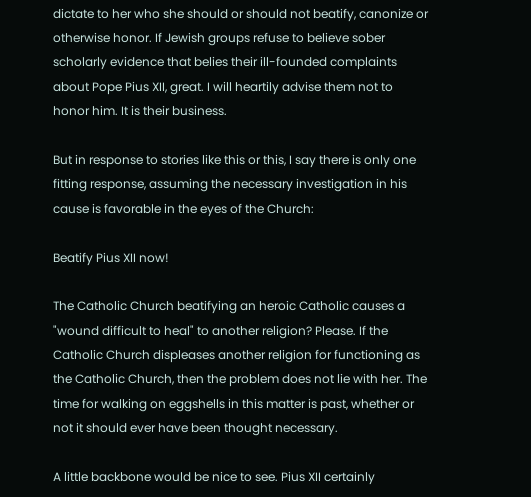dictate to her who she should or should not beatify, canonize or otherwise honor. If Jewish groups refuse to believe sober scholarly evidence that belies their ill-founded complaints about Pope Pius XII, great. I will heartily advise them not to honor him. It is their business.

But in response to stories like this or this, I say there is only one fitting response, assuming the necessary investigation in his cause is favorable in the eyes of the Church:

Beatify Pius XII now!

The Catholic Church beatifying an heroic Catholic causes a "wound difficult to heal" to another religion? Please. If the Catholic Church displeases another religion for functioning as the Catholic Church, then the problem does not lie with her. The time for walking on eggshells in this matter is past, whether or not it should ever have been thought necessary.

A little backbone would be nice to see. Pius XII certainly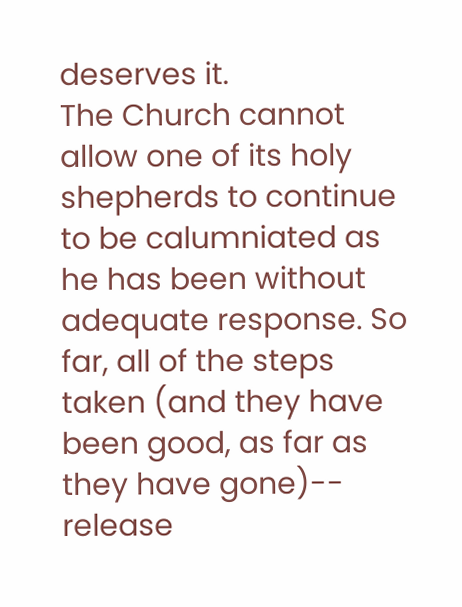deserves it.
The Church cannot allow one of its holy shepherds to continue to be calumniated as he has been without adequate response. So far, all of the steps taken (and they have been good, as far as they have gone)-- release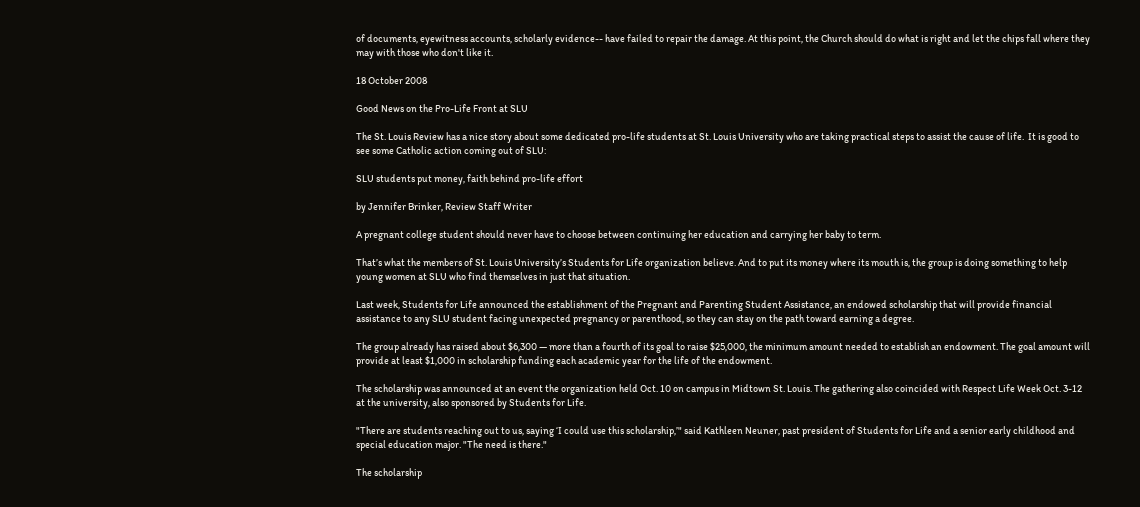of documents, eyewitness accounts, scholarly evidence-- have failed to repair the damage. At this point, the Church should do what is right and let the chips fall where they may with those who don't like it.

18 October 2008

Good News on the Pro-Life Front at SLU

The St. Louis Review has a nice story about some dedicated pro-life students at St. Louis University who are taking practical steps to assist the cause of life.  It is good to see some Catholic action coming out of SLU:

SLU students put money, faith behind pro-life effort

by Jennifer Brinker, Review Staff Writer

A pregnant college student should never have to choose between continuing her education and carrying her baby to term.

That’s what the members of St. Louis University’s Students for Life organization believe. And to put its money where its mouth is, the group is doing something to help young women at SLU who find themselves in just that situation.

Last week, Students for Life announced the establishment of the Pregnant and Parenting Student Assistance, an endowed scholarship that will provide financial assistance to any SLU student facing unexpected pregnancy or parenthood, so they can stay on the path toward earning a degree.

The group already has raised about $6,300 — more than a fourth of its goal to raise $25,000, the minimum amount needed to establish an endowment. The goal amount will provide at least $1,000 in scholarship funding each academic year for the life of the endowment.

The scholarship was announced at an event the organization held Oct. 10 on campus in Midtown St. Louis. The gathering also coincided with Respect Life Week Oct. 3-12 at the university, also sponsored by Students for Life.

"There are students reaching out to us, saying ‘I could use this scholarship,’" said Kathleen Neuner, past president of Students for Life and a senior early childhood and special education major. "The need is there."

The scholarship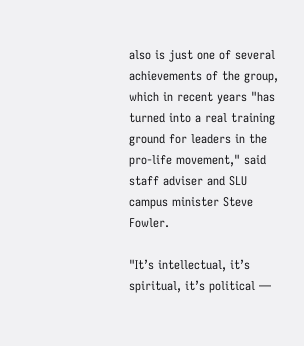also is just one of several achievements of the group, which in recent years "has turned into a real training ground for leaders in the pro-life movement," said staff adviser and SLU campus minister Steve Fowler.

"It’s intellectual, it’s spiritual, it’s political —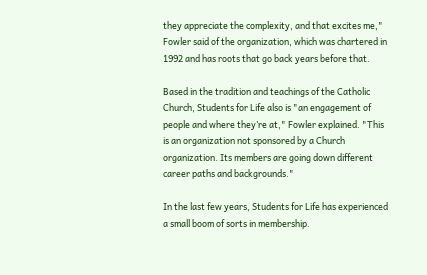they appreciate the complexity, and that excites me," Fowler said of the organization, which was chartered in 1992 and has roots that go back years before that.

Based in the tradition and teachings of the Catholic Church, Students for Life also is "an engagement of people and where they’re at," Fowler explained. "This is an organization not sponsored by a Church organization. Its members are going down different career paths and backgrounds."

In the last few years, Students for Life has experienced a small boom of sorts in membership.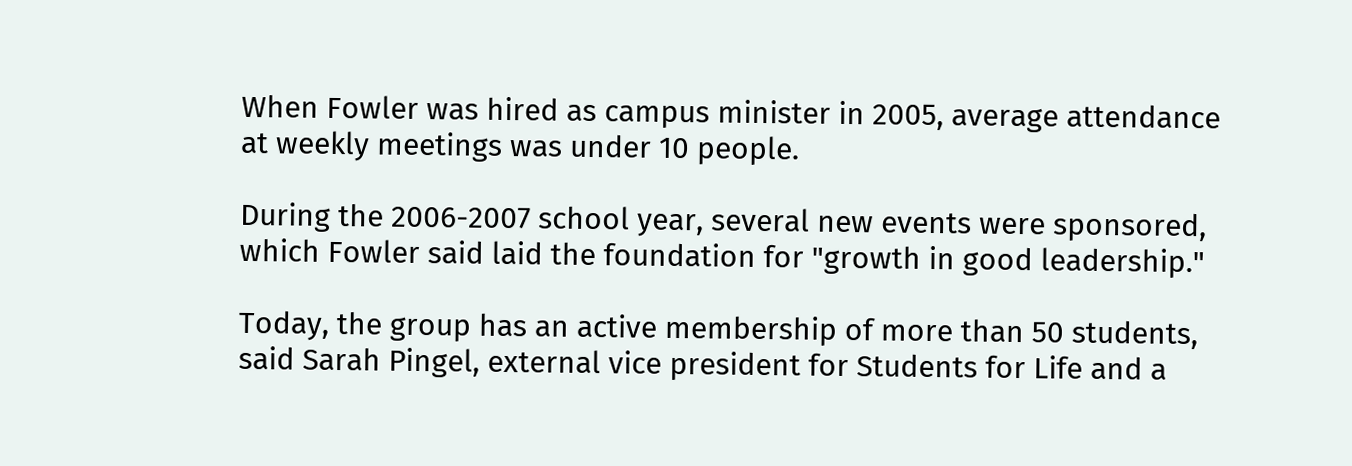When Fowler was hired as campus minister in 2005, average attendance at weekly meetings was under 10 people.

During the 2006-2007 school year, several new events were sponsored, which Fowler said laid the foundation for "growth in good leadership."

Today, the group has an active membership of more than 50 students, said Sarah Pingel, external vice president for Students for Life and a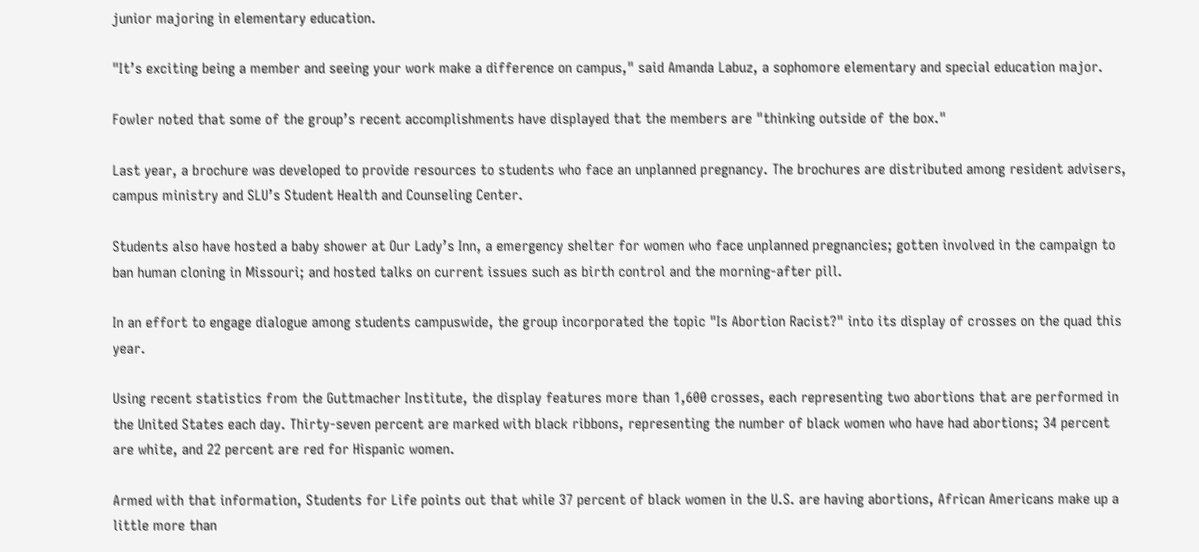junior majoring in elementary education.

"It’s exciting being a member and seeing your work make a difference on campus," said Amanda Labuz, a sophomore elementary and special education major.

Fowler noted that some of the group’s recent accomplishments have displayed that the members are "thinking outside of the box."

Last year, a brochure was developed to provide resources to students who face an unplanned pregnancy. The brochures are distributed among resident advisers, campus ministry and SLU’s Student Health and Counseling Center.

Students also have hosted a baby shower at Our Lady’s Inn, a emergency shelter for women who face unplanned pregnancies; gotten involved in the campaign to ban human cloning in Missouri; and hosted talks on current issues such as birth control and the morning-after pill.

In an effort to engage dialogue among students campuswide, the group incorporated the topic "Is Abortion Racist?" into its display of crosses on the quad this year.

Using recent statistics from the Guttmacher Institute, the display features more than 1,600 crosses, each representing two abortions that are performed in the United States each day. Thirty-seven percent are marked with black ribbons, representing the number of black women who have had abortions; 34 percent are white, and 22 percent are red for Hispanic women.

Armed with that information, Students for Life points out that while 37 percent of black women in the U.S. are having abortions, African Americans make up a little more than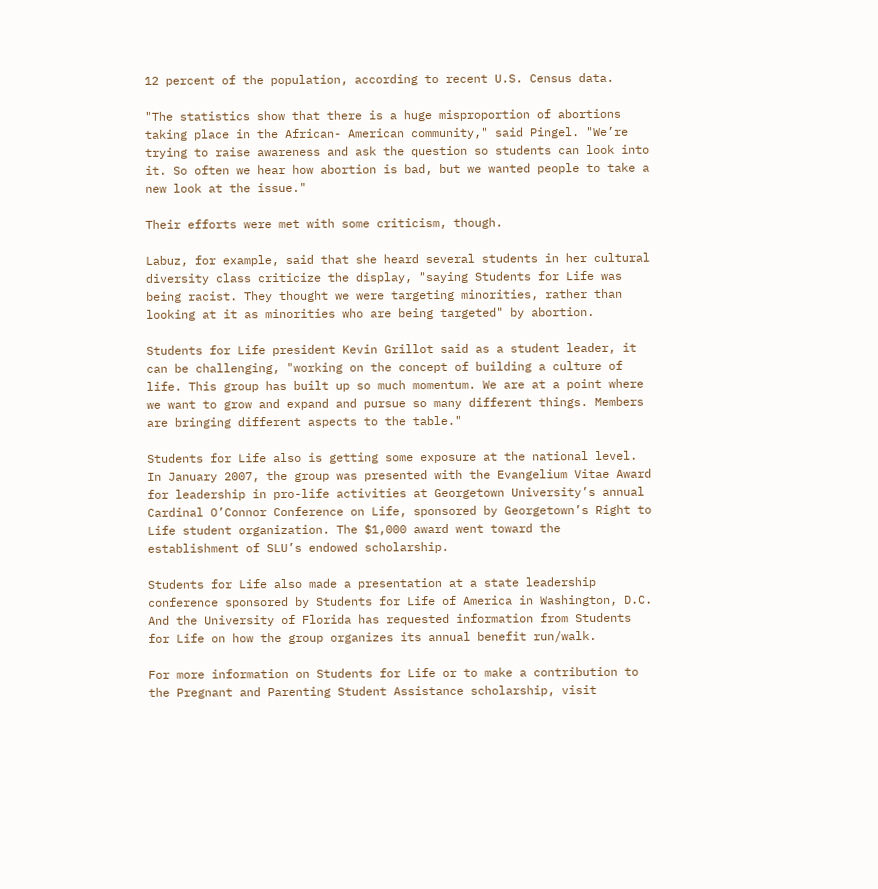12 percent of the population, according to recent U.S. Census data.

"The statistics show that there is a huge misproportion of abortions taking place in the African- American community," said Pingel. "We’re trying to raise awareness and ask the question so students can look into it. So often we hear how abortion is bad, but we wanted people to take a new look at the issue."

Their efforts were met with some criticism, though.

Labuz, for example, said that she heard several students in her cultural diversity class criticize the display, "saying Students for Life was being racist. They thought we were targeting minorities, rather than looking at it as minorities who are being targeted" by abortion.

Students for Life president Kevin Grillot said as a student leader, it can be challenging, "working on the concept of building a culture of life. This group has built up so much momentum. We are at a point where we want to grow and expand and pursue so many different things. Members are bringing different aspects to the table."

Students for Life also is getting some exposure at the national level. In January 2007, the group was presented with the Evangelium Vitae Award for leadership in pro-life activities at Georgetown University’s annual Cardinal O’Connor Conference on Life, sponsored by Georgetown’s Right to Life student organization. The $1,000 award went toward the establishment of SLU’s endowed scholarship.

Students for Life also made a presentation at a state leadership conference sponsored by Students for Life of America in Washington, D.C. And the University of Florida has requested information from Students for Life on how the group organizes its annual benefit run/walk.

For more information on Students for Life or to make a contribution to the Pregnant and Parenting Student Assistance scholarship, visit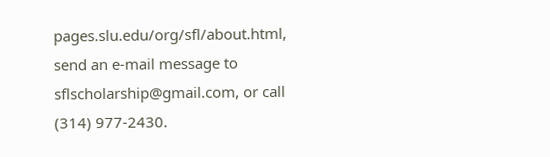pages.slu.edu/org/sfl/about.html, send an e-mail message to sflscholarship@gmail.com, or call (314) 977-2430.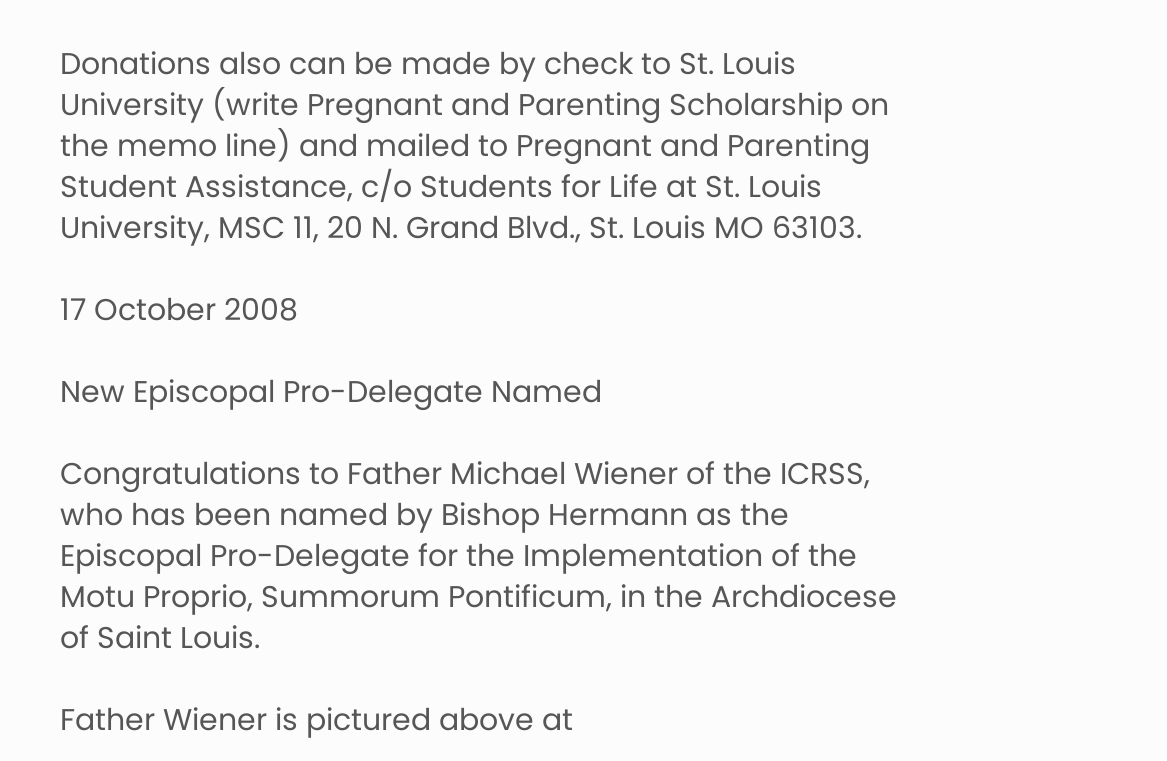Donations also can be made by check to St. Louis University (write Pregnant and Parenting Scholarship on the memo line) and mailed to Pregnant and Parenting Student Assistance, c/o Students for Life at St. Louis University, MSC 11, 20 N. Grand Blvd., St. Louis MO 63103.

17 October 2008

New Episcopal Pro-Delegate Named

Congratulations to Father Michael Wiener of the ICRSS, who has been named by Bishop Hermann as the Episcopal Pro-Delegate for the Implementation of the Motu Proprio, Summorum Pontificum, in the Archdiocese of Saint Louis.

Father Wiener is pictured above at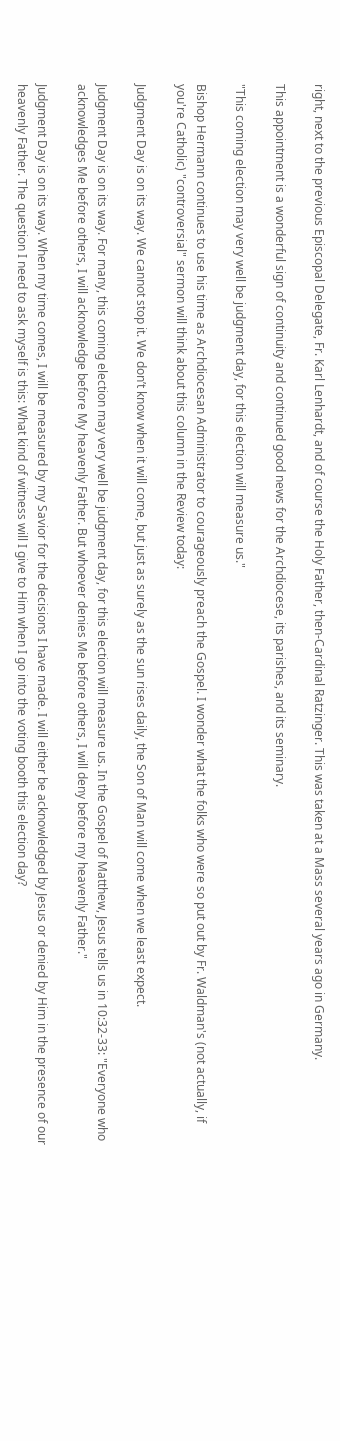right, next to the previous Episcopal Delegate, Fr. Karl Lenhardt, and of course the Holy Father, then-Cardinal Ratzinger. This was taken at a Mass several years ago in Germany.

This appointment is a wonderful sign of continuity and continued good news for the Archdiocese, its parishes, and its seminary.

"This coming election may very well be judgment day, for this election will measure us."

Bishop Hermann continues to use his time as Archdiocesan Administrator to courageously preach the Gospel. I wonder what the folks who were so put out by Fr. Waldman's (not actually, if you're Catholic) "controversial" sermon will think about this column in the Review today:

Judgment Day is on its way. We cannot stop it. We don’t know when it will come, but just as surely as the sun rises daily, the Son of Man will come when we least expect.

Judgment Day is on its way. For many, this coming election may very well be judgment day, for this election will measure us. In the Gospel of Matthew, Jesus tells us in 10:32-33: "Everyone who acknowledges Me before others, I will acknowledge before My heavenly Father. But whoever denies Me before others, I will deny before my heavenly Father."

Judgment Day is on its way. When my time comes, I will be measured by my Savior for the decisions I have made. I will either be acknowledged by Jesus or denied by Him in the presence of our heavenly Father. The question I need to ask myself is this: What kind of witness will I give to Him when I go into the voting booth this election day?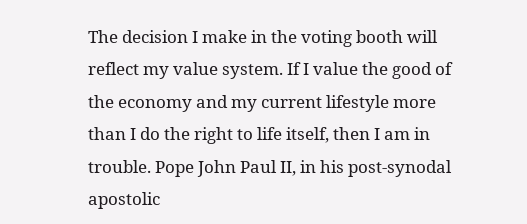The decision I make in the voting booth will reflect my value system. If I value the good of the economy and my current lifestyle more than I do the right to life itself, then I am in trouble. Pope John Paul II, in his post-synodal apostolic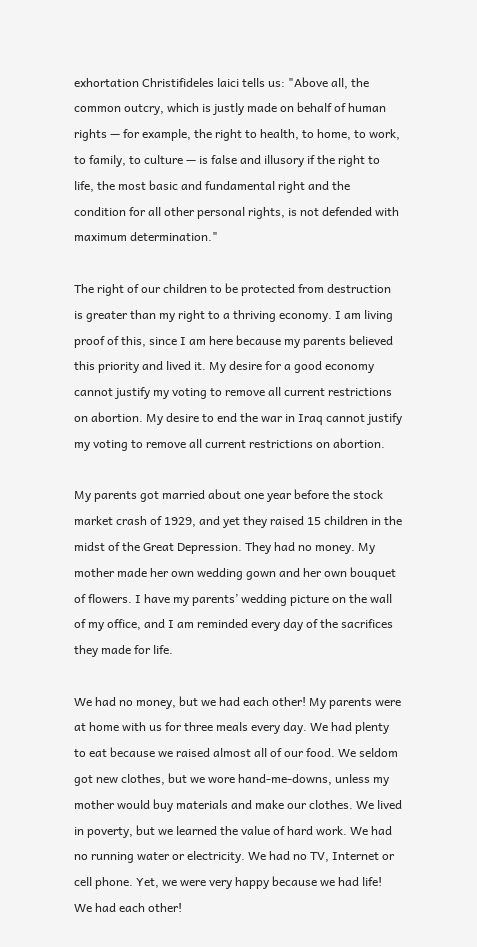exhortation Christifideles laici tells us: "Above all, the common outcry, which is justly made on behalf of human rights — for example, the right to health, to home, to work, to family, to culture — is false and illusory if the right to life, the most basic and fundamental right and the condition for all other personal rights, is not defended with maximum determination."

The right of our children to be protected from destruction is greater than my right to a thriving economy. I am living proof of this, since I am here because my parents believed this priority and lived it. My desire for a good economy cannot justify my voting to remove all current restrictions on abortion. My desire to end the war in Iraq cannot justify my voting to remove all current restrictions on abortion.

My parents got married about one year before the stock market crash of 1929, and yet they raised 15 children in the midst of the Great Depression. They had no money. My mother made her own wedding gown and her own bouquet of flowers. I have my parents’ wedding picture on the wall of my office, and I am reminded every day of the sacrifices they made for life.

We had no money, but we had each other! My parents were at home with us for three meals every day. We had plenty to eat because we raised almost all of our food. We seldom got new clothes, but we wore hand-me-downs, unless my mother would buy materials and make our clothes. We lived in poverty, but we learned the value of hard work. We had no running water or electricity. We had no TV, Internet or cell phone. Yet, we were very happy because we had life! We had each other!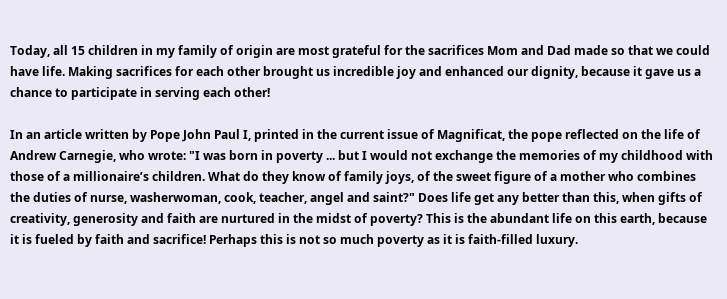Today, all 15 children in my family of origin are most grateful for the sacrifices Mom and Dad made so that we could have life. Making sacrifices for each other brought us incredible joy and enhanced our dignity, because it gave us a chance to participate in serving each other!

In an article written by Pope John Paul I, printed in the current issue of Magnificat, the pope reflected on the life of Andrew Carnegie, who wrote: "I was born in poverty ... but I would not exchange the memories of my childhood with those of a millionaire’s children. What do they know of family joys, of the sweet figure of a mother who combines the duties of nurse, washerwoman, cook, teacher, angel and saint?" Does life get any better than this, when gifts of creativity, generosity and faith are nurtured in the midst of poverty? This is the abundant life on this earth, because it is fueled by faith and sacrifice! Perhaps this is not so much poverty as it is faith-filled luxury.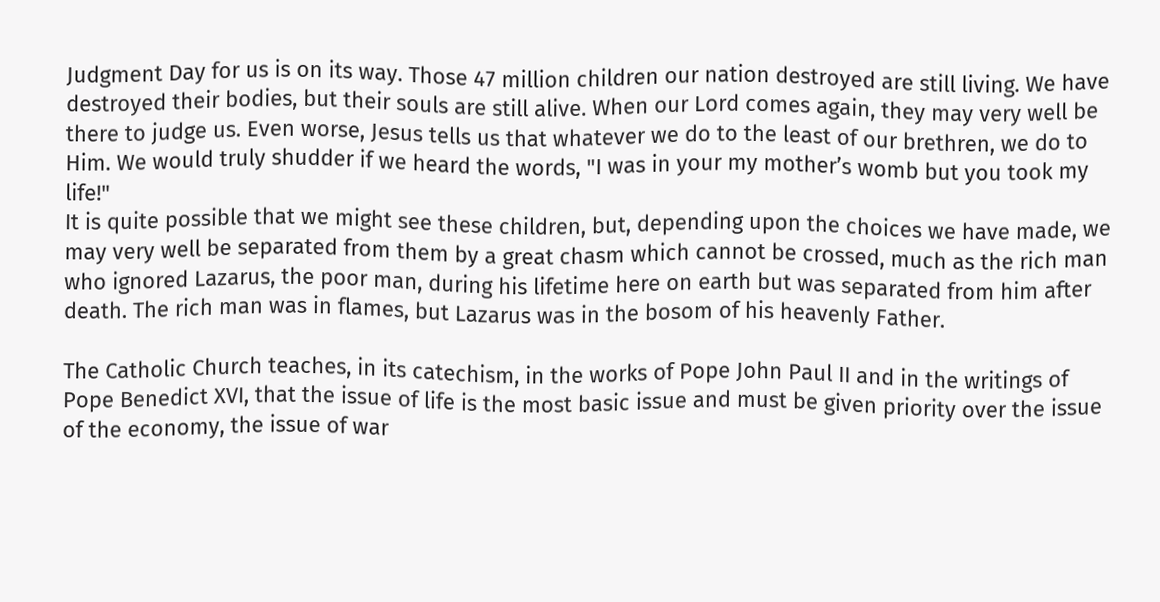Judgment Day for us is on its way. Those 47 million children our nation destroyed are still living. We have destroyed their bodies, but their souls are still alive. When our Lord comes again, they may very well be there to judge us. Even worse, Jesus tells us that whatever we do to the least of our brethren, we do to Him. We would truly shudder if we heard the words, "I was in your my mother’s womb but you took my life!"
It is quite possible that we might see these children, but, depending upon the choices we have made, we may very well be separated from them by a great chasm which cannot be crossed, much as the rich man who ignored Lazarus, the poor man, during his lifetime here on earth but was separated from him after death. The rich man was in flames, but Lazarus was in the bosom of his heavenly Father.

The Catholic Church teaches, in its catechism, in the works of Pope John Paul II and in the writings of Pope Benedict XVI, that the issue of life is the most basic issue and must be given priority over the issue of the economy, the issue of war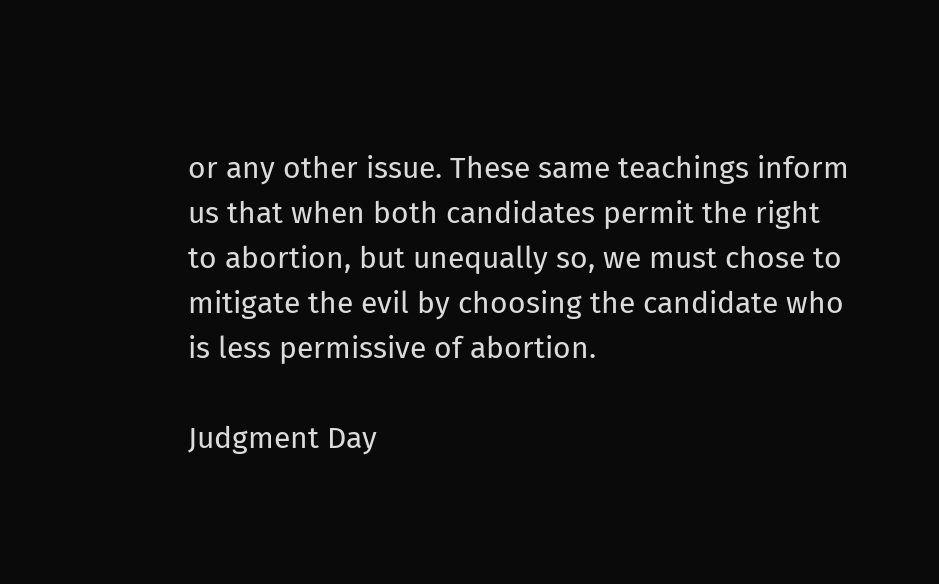or any other issue. These same teachings inform us that when both candidates permit the right to abortion, but unequally so, we must chose to mitigate the evil by choosing the candidate who is less permissive of abortion.

Judgment Day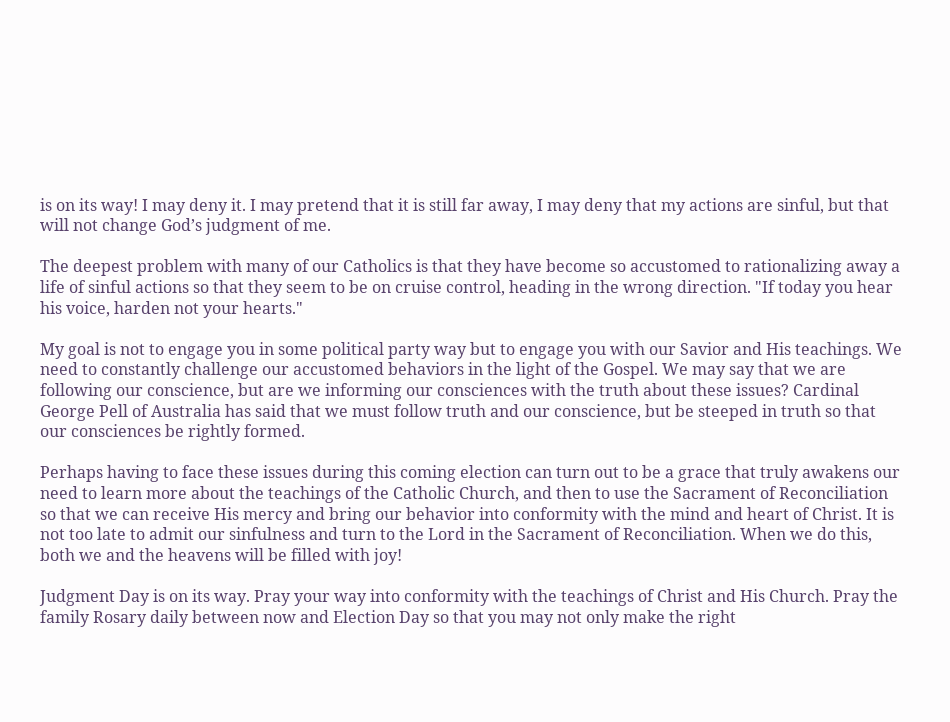is on its way! I may deny it. I may pretend that it is still far away, I may deny that my actions are sinful, but that will not change God’s judgment of me.

The deepest problem with many of our Catholics is that they have become so accustomed to rationalizing away a life of sinful actions so that they seem to be on cruise control, heading in the wrong direction. "If today you hear his voice, harden not your hearts."

My goal is not to engage you in some political party way but to engage you with our Savior and His teachings. We need to constantly challenge our accustomed behaviors in the light of the Gospel. We may say that we are following our conscience, but are we informing our consciences with the truth about these issues? Cardinal George Pell of Australia has said that we must follow truth and our conscience, but be steeped in truth so that our consciences be rightly formed.

Perhaps having to face these issues during this coming election can turn out to be a grace that truly awakens our need to learn more about the teachings of the Catholic Church, and then to use the Sacrament of Reconciliation so that we can receive His mercy and bring our behavior into conformity with the mind and heart of Christ. It is not too late to admit our sinfulness and turn to the Lord in the Sacrament of Reconciliation. When we do this, both we and the heavens will be filled with joy!

Judgment Day is on its way. Pray your way into conformity with the teachings of Christ and His Church. Pray the family Rosary daily between now and Election Day so that you may not only make the right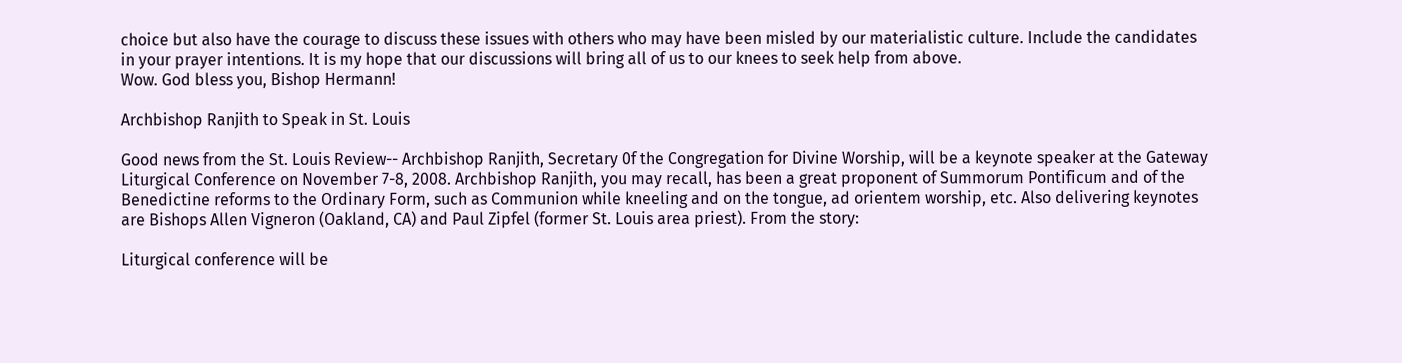choice but also have the courage to discuss these issues with others who may have been misled by our materialistic culture. Include the candidates in your prayer intentions. It is my hope that our discussions will bring all of us to our knees to seek help from above.
Wow. God bless you, Bishop Hermann!

Archbishop Ranjith to Speak in St. Louis

Good news from the St. Louis Review-- Archbishop Ranjith, Secretary 0f the Congregation for Divine Worship, will be a keynote speaker at the Gateway Liturgical Conference on November 7-8, 2008. Archbishop Ranjith, you may recall, has been a great proponent of Summorum Pontificum and of the Benedictine reforms to the Ordinary Form, such as Communion while kneeling and on the tongue, ad orientem worship, etc. Also delivering keynotes are Bishops Allen Vigneron (Oakland, CA) and Paul Zipfel (former St. Louis area priest). From the story:

Liturgical conference will be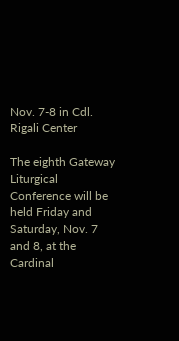Nov. 7-8 in Cdl. Rigali Center

The eighth Gateway Liturgical Conference will be held Friday and Saturday, Nov. 7 and 8, at the Cardinal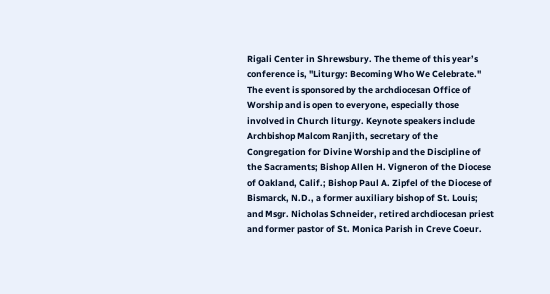Rigali Center in Shrewsbury. The theme of this year’s conference is, "Liturgy: Becoming Who We Celebrate." The event is sponsored by the archdiocesan Office of Worship and is open to everyone, especially those involved in Church liturgy. Keynote speakers include Archbishop Malcom Ranjith, secretary of the Congregation for Divine Worship and the Discipline of the Sacraments; Bishop Allen H. Vigneron of the Diocese of Oakland, Calif.; Bishop Paul A. Zipfel of the Diocese of Bismarck, N.D., a former auxiliary bishop of St. Louis; and Msgr. Nicholas Schneider, retired archdiocesan priest and former pastor of St. Monica Parish in Creve Coeur.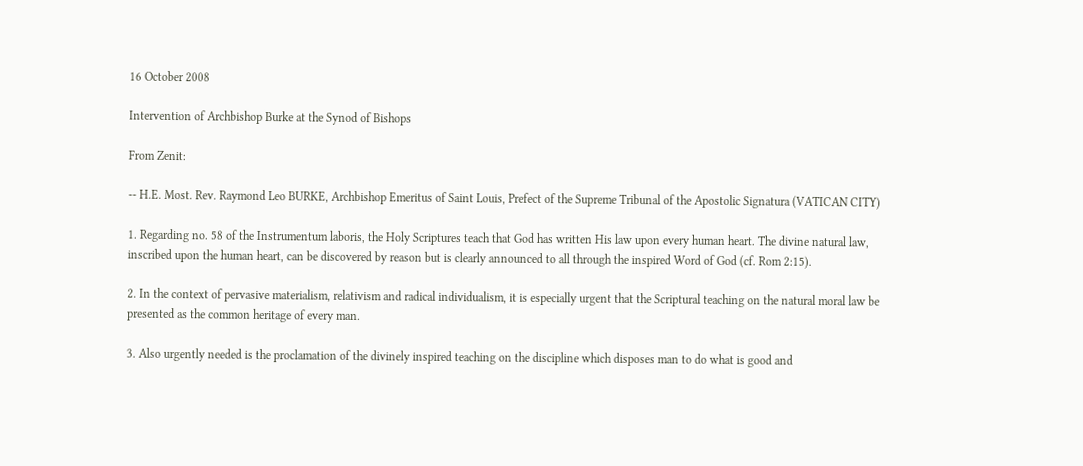16 October 2008

Intervention of Archbishop Burke at the Synod of Bishops

From Zenit:

-- H.E. Most. Rev. Raymond Leo BURKE, Archbishop Emeritus of Saint Louis, Prefect of the Supreme Tribunal of the Apostolic Signatura (VATICAN CITY)

1. Regarding no. 58 of the Instrumentum laboris, the Holy Scriptures teach that God has written His law upon every human heart. The divine natural law, inscribed upon the human heart, can be discovered by reason but is clearly announced to all through the inspired Word of God (cf. Rom 2:15).

2. In the context of pervasive materialism, relativism and radical individualism, it is especially urgent that the Scriptural teaching on the natural moral law be presented as the common heritage of every man.

3. Also urgently needed is the proclamation of the divinely inspired teaching on the discipline which disposes man to do what is good and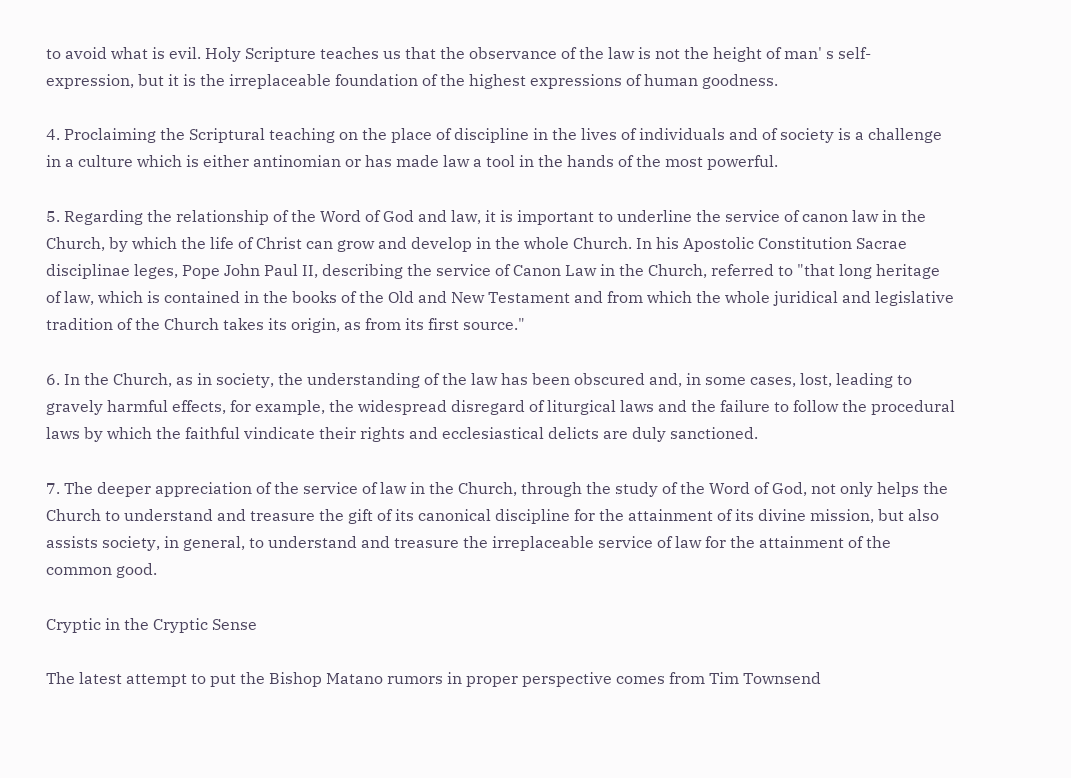to avoid what is evil. Holy Scripture teaches us that the observance of the law is not the height of man' s self-expression, but it is the irreplaceable foundation of the highest expressions of human goodness.

4. Proclaiming the Scriptural teaching on the place of discipline in the lives of individuals and of society is a challenge in a culture which is either antinomian or has made law a tool in the hands of the most powerful.

5. Regarding the relationship of the Word of God and law, it is important to underline the service of canon law in the Church, by which the life of Christ can grow and develop in the whole Church. In his Apostolic Constitution Sacrae disciplinae leges, Pope John Paul II, describing the service of Canon Law in the Church, referred to "that long heritage of law, which is contained in the books of the Old and New Testament and from which the whole juridical and legislative tradition of the Church takes its origin, as from its first source."

6. In the Church, as in society, the understanding of the law has been obscured and, in some cases, lost, leading to gravely harmful effects, for example, the widespread disregard of liturgical laws and the failure to follow the procedural laws by which the faithful vindicate their rights and ecclesiastical delicts are duly sanctioned.

7. The deeper appreciation of the service of law in the Church, through the study of the Word of God, not only helps the Church to understand and treasure the gift of its canonical discipline for the attainment of its divine mission, but also assists society, in general, to understand and treasure the irreplaceable service of law for the attainment of the common good.

Cryptic in the Cryptic Sense

The latest attempt to put the Bishop Matano rumors in proper perspective comes from Tim Townsend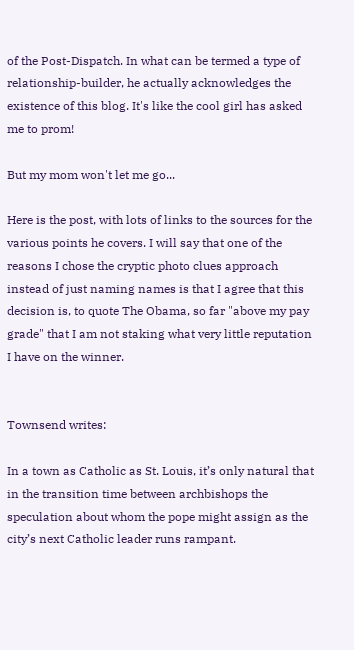of the Post-Dispatch. In what can be termed a type of relationship-builder, he actually acknowledges the existence of this blog. It's like the cool girl has asked me to prom!

But my mom won't let me go...

Here is the post, with lots of links to the sources for the various points he covers. I will say that one of the reasons I chose the cryptic photo clues approach instead of just naming names is that I agree that this decision is, to quote The Obama, so far "above my pay grade" that I am not staking what very little reputation I have on the winner.


Townsend writes:

In a town as Catholic as St. Louis, it’s only natural that in the transition time between archbishops the speculation about whom the pope might assign as the city’s next Catholic leader runs rampant.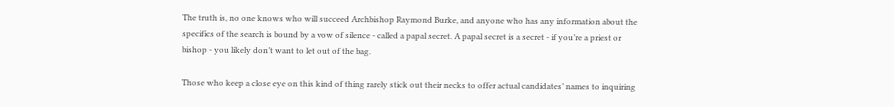The truth is, no one knows who will succeed Archbishop Raymond Burke, and anyone who has any information about the specifics of the search is bound by a vow of silence - called a papal secret. A papal secret is a secret - if you’re a priest or bishop - you likely don’t want to let out of the bag.

Those who keep a close eye on this kind of thing rarely stick out their necks to offer actual candidates’ names to inquiring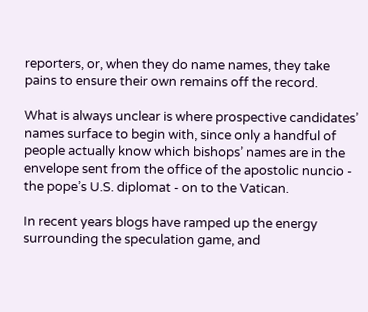reporters, or, when they do name names, they take pains to ensure their own remains off the record.

What is always unclear is where prospective candidates’ names surface to begin with, since only a handful of people actually know which bishops’ names are in the envelope sent from the office of the apostolic nuncio - the pope’s U.S. diplomat - on to the Vatican.

In recent years blogs have ramped up the energy surrounding the speculation game, and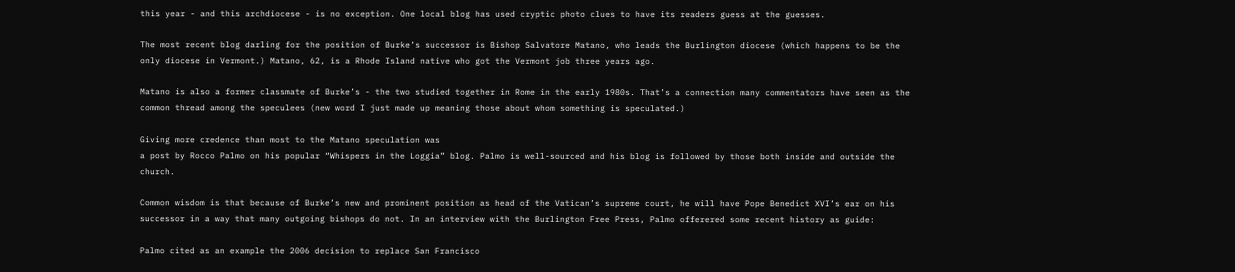this year - and this archdiocese - is no exception. One local blog has used cryptic photo clues to have its readers guess at the guesses.

The most recent blog darling for the position of Burke’s successor is Bishop Salvatore Matano, who leads the Burlington diocese (which happens to be the only diocese in Vermont.) Matano, 62, is a Rhode Island native who got the Vermont job three years ago.

Matano is also a former classmate of Burke’s - the two studied together in Rome in the early 1980s. That’s a connection many commentators have seen as the common thread among the speculees (new word I just made up meaning those about whom something is speculated.)

Giving more credence than most to the Matano speculation was
a post by Rocco Palmo on his popular “Whispers in the Loggia” blog. Palmo is well-sourced and his blog is followed by those both inside and outside the church.

Common wisdom is that because of Burke’s new and prominent position as head of the Vatican’s supreme court, he will have Pope Benedict XVI’s ear on his successor in a way that many outgoing bishops do not. In an interview with the Burlington Free Press, Palmo offerered some recent history as guide:

Palmo cited as an example the 2006 decision to replace San Francisco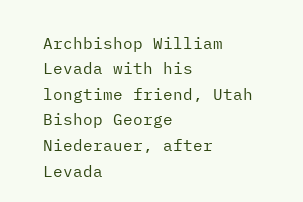Archbishop William Levada with his longtime friend, Utah Bishop George Niederauer, after Levada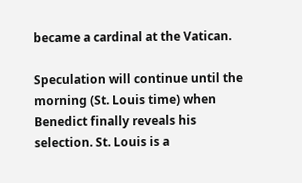became a cardinal at the Vatican.

Speculation will continue until the morning (St. Louis time) when Benedict finally reveals his selection. St. Louis is a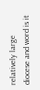relatively large diocese and word is it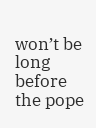won’t be long before the pope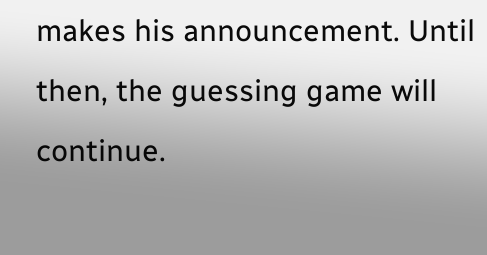makes his announcement. Until then, the guessing game will continue.